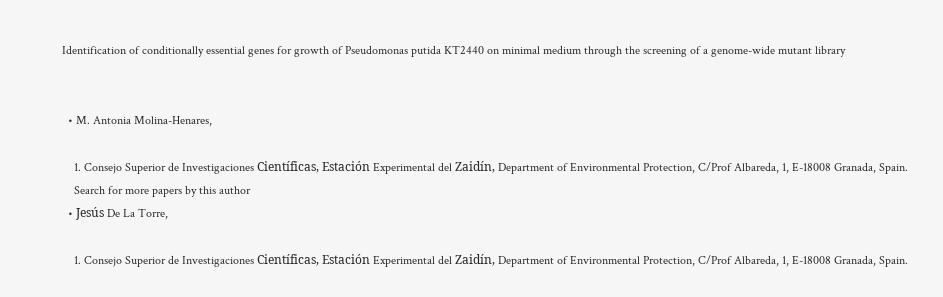Identification of conditionally essential genes for growth of Pseudomonas putida KT2440 on minimal medium through the screening of a genome-wide mutant library


  • M. Antonia Molina-Henares,

    1. Consejo Superior de Investigaciones Científicas, Estación Experimental del Zaidín, Department of Environmental Protection, C/Prof Albareda, 1, E-18008 Granada, Spain.
    Search for more papers by this author
  • Jesús De La Torre,

    1. Consejo Superior de Investigaciones Científicas, Estación Experimental del Zaidín, Department of Environmental Protection, C/Prof Albareda, 1, E-18008 Granada, Spain.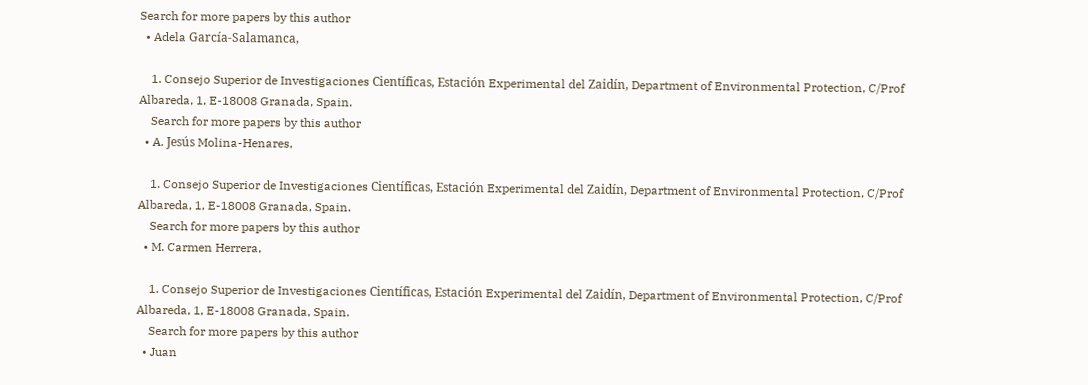Search for more papers by this author
  • Adela García-Salamanca,

    1. Consejo Superior de Investigaciones Científicas, Estación Experimental del Zaidín, Department of Environmental Protection, C/Prof Albareda, 1, E-18008 Granada, Spain.
    Search for more papers by this author
  • A. Jesús Molina-Henares,

    1. Consejo Superior de Investigaciones Científicas, Estación Experimental del Zaidín, Department of Environmental Protection, C/Prof Albareda, 1, E-18008 Granada, Spain.
    Search for more papers by this author
  • M. Carmen Herrera,

    1. Consejo Superior de Investigaciones Científicas, Estación Experimental del Zaidín, Department of Environmental Protection, C/Prof Albareda, 1, E-18008 Granada, Spain.
    Search for more papers by this author
  • Juan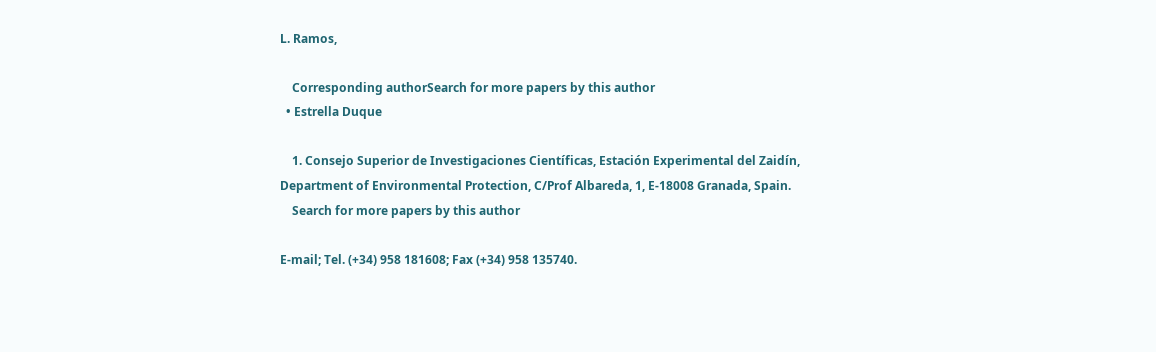L. Ramos,

    Corresponding authorSearch for more papers by this author
  • Estrella Duque

    1. Consejo Superior de Investigaciones Científicas, Estación Experimental del Zaidín, Department of Environmental Protection, C/Prof Albareda, 1, E-18008 Granada, Spain.
    Search for more papers by this author

E-mail; Tel. (+34) 958 181608; Fax (+34) 958 135740.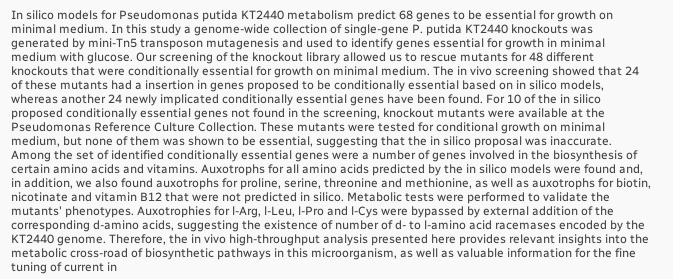In silico models for Pseudomonas putida KT2440 metabolism predict 68 genes to be essential for growth on minimal medium. In this study a genome-wide collection of single-gene P. putida KT2440 knockouts was generated by mini-Tn5 transposon mutagenesis and used to identify genes essential for growth in minimal medium with glucose. Our screening of the knockout library allowed us to rescue mutants for 48 different knockouts that were conditionally essential for growth on minimal medium. The in vivo screening showed that 24 of these mutants had a insertion in genes proposed to be conditionally essential based on in silico models, whereas another 24 newly implicated conditionally essential genes have been found. For 10 of the in silico proposed conditionally essential genes not found in the screening, knockout mutants were available at the Pseudomonas Reference Culture Collection. These mutants were tested for conditional growth on minimal medium, but none of them was shown to be essential, suggesting that the in silico proposal was inaccurate. Among the set of identified conditionally essential genes were a number of genes involved in the biosynthesis of certain amino acids and vitamins. Auxotrophs for all amino acids predicted by the in silico models were found and, in addition, we also found auxotrophs for proline, serine, threonine and methionine, as well as auxotrophs for biotin, nicotinate and vitamin B12 that were not predicted in silico. Metabolic tests were performed to validate the mutants' phenotypes. Auxotrophies for l-Arg, l-Leu, l-Pro and l-Cys were bypassed by external addition of the corresponding d-amino acids, suggesting the existence of number of d- to l-amino acid racemases encoded by the KT2440 genome. Therefore, the in vivo high-throughput analysis presented here provides relevant insights into the metabolic cross-road of biosynthetic pathways in this microorganism, as well as valuable information for the fine tuning of current in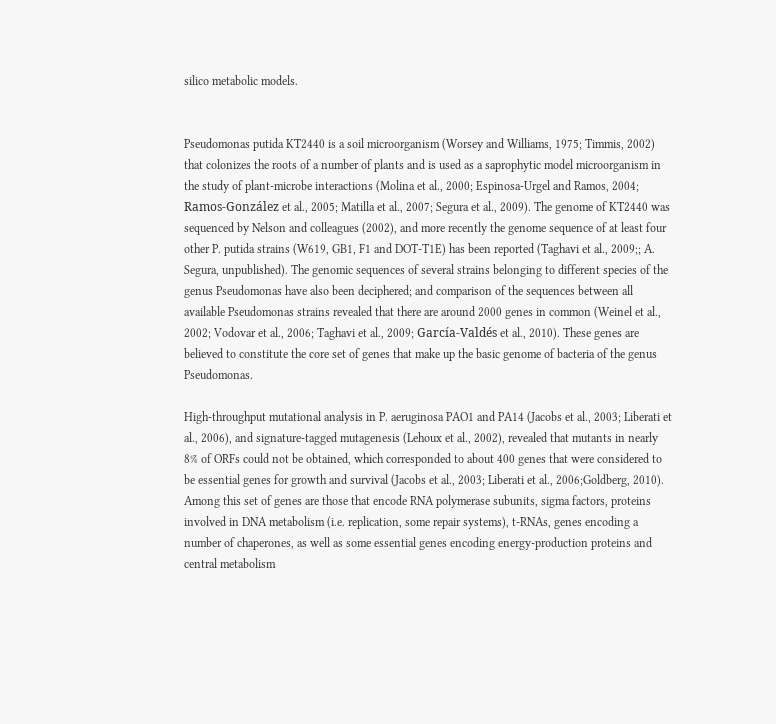silico metabolic models.


Pseudomonas putida KT2440 is a soil microorganism (Worsey and Williams, 1975; Timmis, 2002) that colonizes the roots of a number of plants and is used as a saprophytic model microorganism in the study of plant-microbe interactions (Molina et al., 2000; Espinosa-Urgel and Ramos, 2004; Ramos-González et al., 2005; Matilla et al., 2007; Segura et al., 2009). The genome of KT2440 was sequenced by Nelson and colleagues (2002), and more recently the genome sequence of at least four other P. putida strains (W619, GB1, F1 and DOT-T1E) has been reported (Taghavi et al., 2009;; A. Segura, unpublished). The genomic sequences of several strains belonging to different species of the genus Pseudomonas have also been deciphered; and comparison of the sequences between all available Pseudomonas strains revealed that there are around 2000 genes in common (Weinel et al., 2002; Vodovar et al., 2006; Taghavi et al., 2009; García-Valdés et al., 2010). These genes are believed to constitute the core set of genes that make up the basic genome of bacteria of the genus Pseudomonas.

High-throughput mutational analysis in P. aeruginosa PAO1 and PA14 (Jacobs et al., 2003; Liberati et al., 2006), and signature-tagged mutagenesis (Lehoux et al., 2002), revealed that mutants in nearly 8% of ORFs could not be obtained, which corresponded to about 400 genes that were considered to be essential genes for growth and survival (Jacobs et al., 2003; Liberati et al., 2006;Goldberg, 2010). Among this set of genes are those that encode RNA polymerase subunits, sigma factors, proteins involved in DNA metabolism (i.e. replication, some repair systems), t-RNAs, genes encoding a number of chaperones, as well as some essential genes encoding energy-production proteins and central metabolism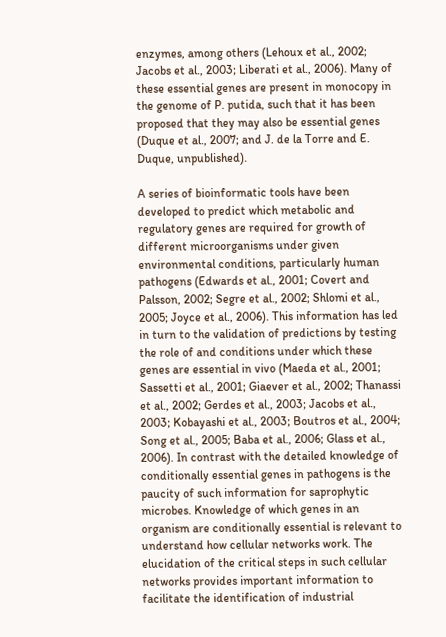enzymes, among others (Lehoux et al., 2002; Jacobs et al., 2003; Liberati et al., 2006). Many of these essential genes are present in monocopy in the genome of P. putida, such that it has been proposed that they may also be essential genes (Duque et al., 2007; and J. de la Torre and E. Duque, unpublished).

A series of bioinformatic tools have been developed to predict which metabolic and regulatory genes are required for growth of different microorganisms under given environmental conditions, particularly human pathogens (Edwards et al., 2001; Covert and Palsson, 2002; Segre et al., 2002; Shlomi et al., 2005; Joyce et al., 2006). This information has led in turn to the validation of predictions by testing the role of and conditions under which these genes are essential in vivo (Maeda et al., 2001; Sassetti et al., 2001; Giaever et al., 2002; Thanassi et al., 2002; Gerdes et al., 2003; Jacobs et al., 2003; Kobayashi et al., 2003; Boutros et al., 2004; Song et al., 2005; Baba et al., 2006; Glass et al., 2006). In contrast with the detailed knowledge of conditionally essential genes in pathogens is the paucity of such information for saprophytic microbes. Knowledge of which genes in an organism are conditionally essential is relevant to understand how cellular networks work. The elucidation of the critical steps in such cellular networks provides important information to facilitate the identification of industrial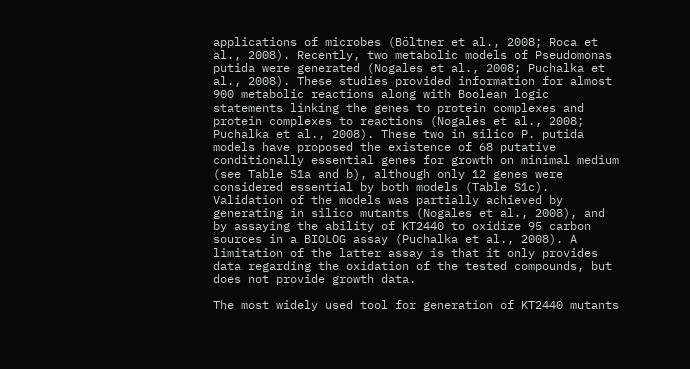applications of microbes (Böltner et al., 2008; Roca et al., 2008). Recently, two metabolic models of Pseudomonas putida were generated (Nogales et al., 2008; Puchalka et al., 2008). These studies provided information for almost 900 metabolic reactions along with Boolean logic statements linking the genes to protein complexes and protein complexes to reactions (Nogales et al., 2008; Puchalka et al., 2008). These two in silico P. putida models have proposed the existence of 68 putative conditionally essential genes for growth on minimal medium (see Table S1a and b), although only 12 genes were considered essential by both models (Table S1c). Validation of the models was partially achieved by generating in silico mutants (Nogales et al., 2008), and by assaying the ability of KT2440 to oxidize 95 carbon sources in a BIOLOG assay (Puchalka et al., 2008). A limitation of the latter assay is that it only provides data regarding the oxidation of the tested compounds, but does not provide growth data.

The most widely used tool for generation of KT2440 mutants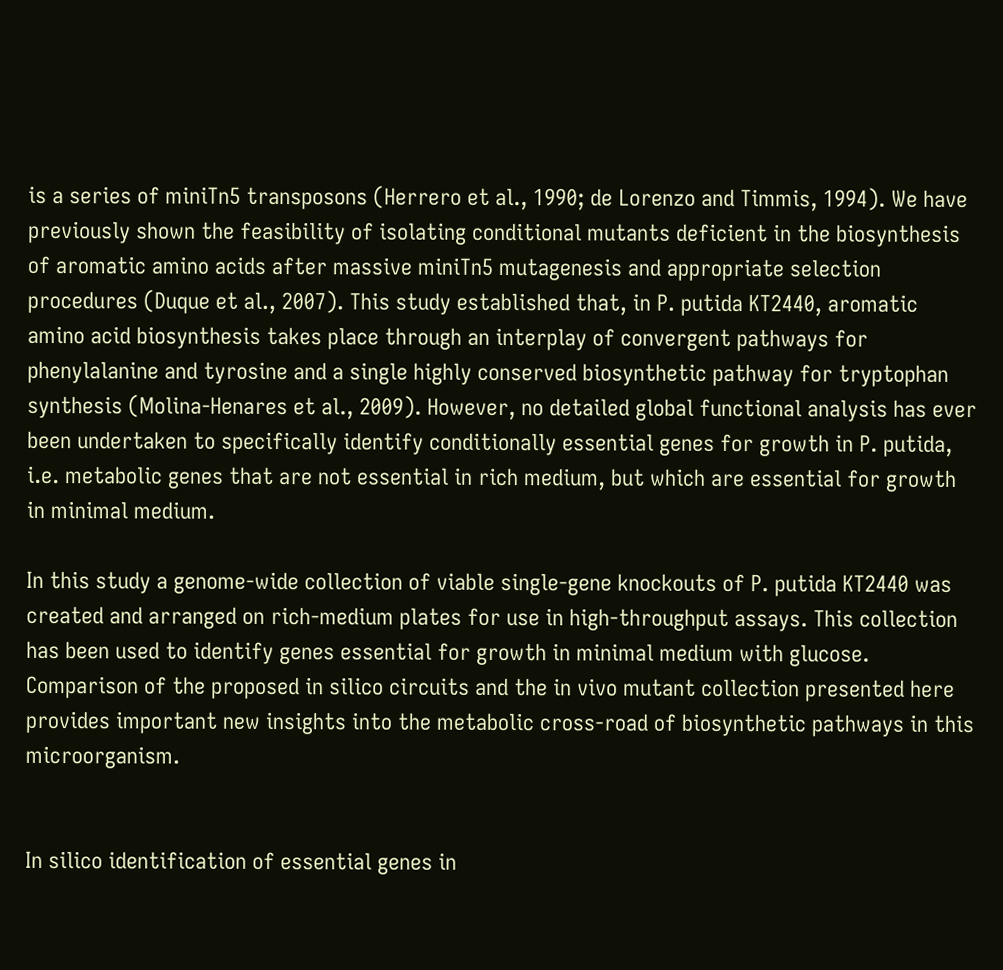is a series of miniTn5 transposons (Herrero et al., 1990; de Lorenzo and Timmis, 1994). We have previously shown the feasibility of isolating conditional mutants deficient in the biosynthesis of aromatic amino acids after massive miniTn5 mutagenesis and appropriate selection procedures (Duque et al., 2007). This study established that, in P. putida KT2440, aromatic amino acid biosynthesis takes place through an interplay of convergent pathways for phenylalanine and tyrosine and a single highly conserved biosynthetic pathway for tryptophan synthesis (Molina-Henares et al., 2009). However, no detailed global functional analysis has ever been undertaken to specifically identify conditionally essential genes for growth in P. putida, i.e. metabolic genes that are not essential in rich medium, but which are essential for growth in minimal medium.

In this study a genome-wide collection of viable single-gene knockouts of P. putida KT2440 was created and arranged on rich-medium plates for use in high-throughput assays. This collection has been used to identify genes essential for growth in minimal medium with glucose. Comparison of the proposed in silico circuits and the in vivo mutant collection presented here provides important new insights into the metabolic cross-road of biosynthetic pathways in this microorganism.


In silico identification of essential genes in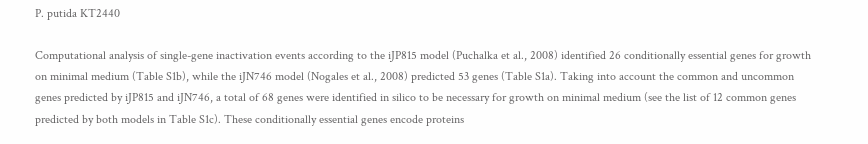P. putida KT2440

Computational analysis of single-gene inactivation events according to the iJP815 model (Puchalka et al., 2008) identified 26 conditionally essential genes for growth on minimal medium (Table S1b), while the iJN746 model (Nogales et al., 2008) predicted 53 genes (Table S1a). Taking into account the common and uncommon genes predicted by iJP815 and iJN746, a total of 68 genes were identified in silico to be necessary for growth on minimal medium (see the list of 12 common genes predicted by both models in Table S1c). These conditionally essential genes encode proteins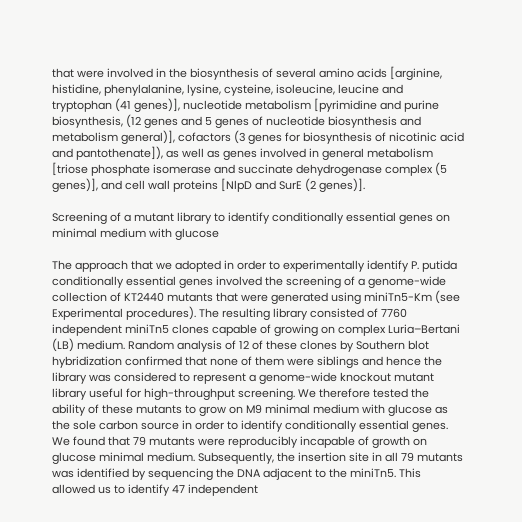that were involved in the biosynthesis of several amino acids [arginine, histidine, phenylalanine, lysine, cysteine, isoleucine, leucine and tryptophan (41 genes)], nucleotide metabolism [pyrimidine and purine biosynthesis, (12 genes and 5 genes of nucleotide biosynthesis and metabolism general)], cofactors (3 genes for biosynthesis of nicotinic acid and pantothenate]), as well as genes involved in general metabolism [triose phosphate isomerase and succinate dehydrogenase complex (5 genes)], and cell wall proteins [NlpD and SurE (2 genes)].

Screening of a mutant library to identify conditionally essential genes on minimal medium with glucose

The approach that we adopted in order to experimentally identify P. putida conditionally essential genes involved the screening of a genome-wide collection of KT2440 mutants that were generated using miniTn5-Km (see Experimental procedures). The resulting library consisted of 7760 independent miniTn5 clones capable of growing on complex Luria–Bertani (LB) medium. Random analysis of 12 of these clones by Southern blot hybridization confirmed that none of them were siblings and hence the library was considered to represent a genome-wide knockout mutant library useful for high-throughput screening. We therefore tested the ability of these mutants to grow on M9 minimal medium with glucose as the sole carbon source in order to identify conditionally essential genes. We found that 79 mutants were reproducibly incapable of growth on glucose minimal medium. Subsequently, the insertion site in all 79 mutants was identified by sequencing the DNA adjacent to the miniTn5. This allowed us to identify 47 independent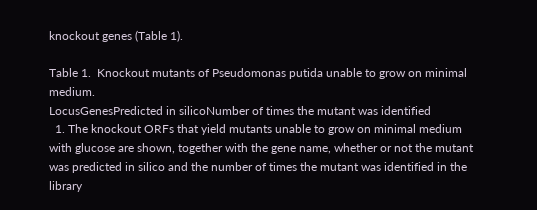knockout genes (Table 1).

Table 1.  Knockout mutants of Pseudomonas putida unable to grow on minimal medium.
LocusGenesPredicted in silicoNumber of times the mutant was identified
  1. The knockout ORFs that yield mutants unable to grow on minimal medium with glucose are shown, together with the gene name, whether or not the mutant was predicted in silico and the number of times the mutant was identified in the library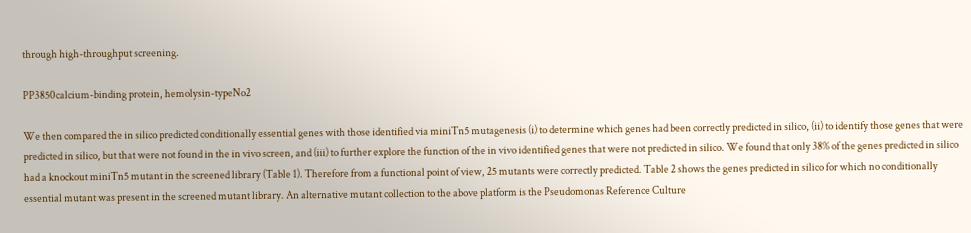through high-throughput screening.

PP3850calcium-binding protein, hemolysin-typeNo2

We then compared the in silico predicted conditionally essential genes with those identified via miniTn5 mutagenesis (i) to determine which genes had been correctly predicted in silico, (ii) to identify those genes that were predicted in silico, but that were not found in the in vivo screen, and (iii) to further explore the function of the in vivo identified genes that were not predicted in silico. We found that only 38% of the genes predicted in silico had a knockout miniTn5 mutant in the screened library (Table 1). Therefore from a functional point of view, 25 mutants were correctly predicted. Table 2 shows the genes predicted in silico for which no conditionally essential mutant was present in the screened mutant library. An alternative mutant collection to the above platform is the Pseudomonas Reference Culture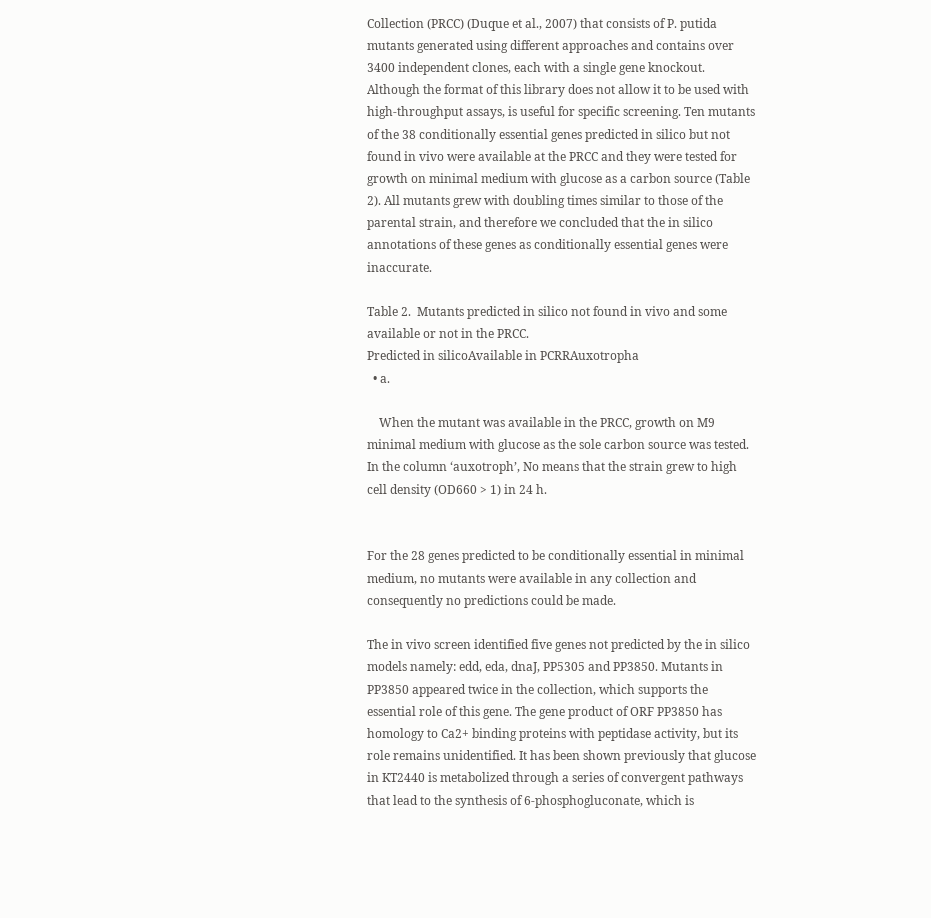Collection (PRCC) (Duque et al., 2007) that consists of P. putida mutants generated using different approaches and contains over 3400 independent clones, each with a single gene knockout. Although the format of this library does not allow it to be used with high-throughput assays, is useful for specific screening. Ten mutants of the 38 conditionally essential genes predicted in silico but not found in vivo were available at the PRCC and they were tested for growth on minimal medium with glucose as a carbon source (Table 2). All mutants grew with doubling times similar to those of the parental strain, and therefore we concluded that the in silico annotations of these genes as conditionally essential genes were inaccurate.

Table 2.  Mutants predicted in silico not found in vivo and some available or not in the PRCC.
Predicted in silicoAvailable in PCRRAuxotropha
  • a.

    When the mutant was available in the PRCC, growth on M9 minimal medium with glucose as the sole carbon source was tested. In the column ‘auxotroph’, No means that the strain grew to high cell density (OD660 > 1) in 24 h.


For the 28 genes predicted to be conditionally essential in minimal medium, no mutants were available in any collection and consequently no predictions could be made.

The in vivo screen identified five genes not predicted by the in silico models namely: edd, eda, dnaJ, PP5305 and PP3850. Mutants in PP3850 appeared twice in the collection, which supports the essential role of this gene. The gene product of ORF PP3850 has homology to Ca2+ binding proteins with peptidase activity, but its role remains unidentified. It has been shown previously that glucose in KT2440 is metabolized through a series of convergent pathways that lead to the synthesis of 6-phosphogluconate, which is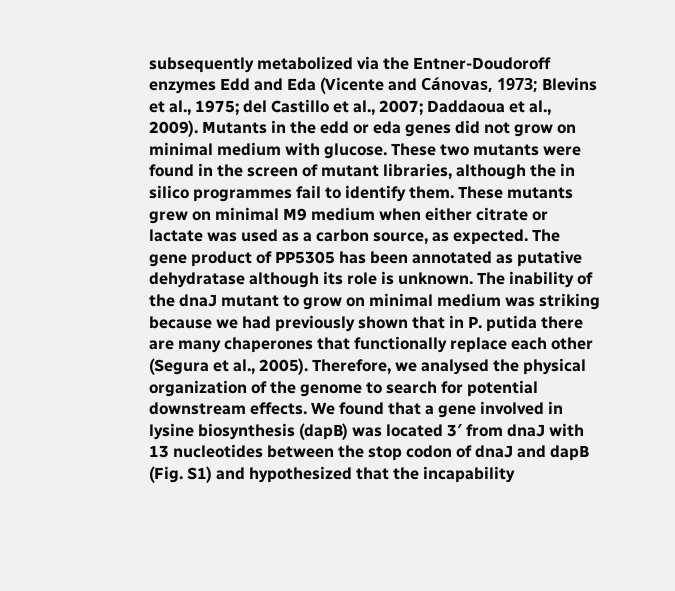subsequently metabolized via the Entner-Doudoroff enzymes Edd and Eda (Vicente and Cánovas, 1973; Blevins et al., 1975; del Castillo et al., 2007; Daddaoua et al., 2009). Mutants in the edd or eda genes did not grow on minimal medium with glucose. These two mutants were found in the screen of mutant libraries, although the in silico programmes fail to identify them. These mutants grew on minimal M9 medium when either citrate or lactate was used as a carbon source, as expected. The gene product of PP5305 has been annotated as putative dehydratase although its role is unknown. The inability of the dnaJ mutant to grow on minimal medium was striking because we had previously shown that in P. putida there are many chaperones that functionally replace each other (Segura et al., 2005). Therefore, we analysed the physical organization of the genome to search for potential downstream effects. We found that a gene involved in lysine biosynthesis (dapB) was located 3′ from dnaJ with 13 nucleotides between the stop codon of dnaJ and dapB (Fig. S1) and hypothesized that the incapability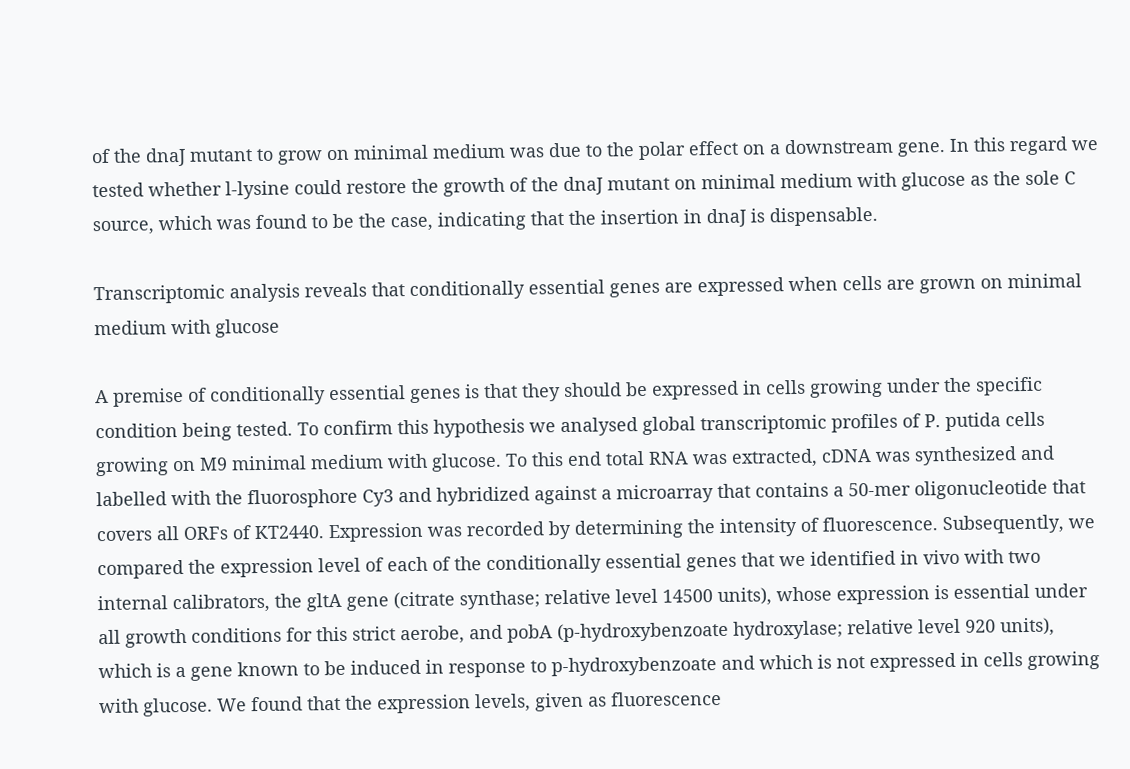of the dnaJ mutant to grow on minimal medium was due to the polar effect on a downstream gene. In this regard we tested whether l-lysine could restore the growth of the dnaJ mutant on minimal medium with glucose as the sole C source, which was found to be the case, indicating that the insertion in dnaJ is dispensable.

Transcriptomic analysis reveals that conditionally essential genes are expressed when cells are grown on minimal medium with glucose

A premise of conditionally essential genes is that they should be expressed in cells growing under the specific condition being tested. To confirm this hypothesis we analysed global transcriptomic profiles of P. putida cells growing on M9 minimal medium with glucose. To this end total RNA was extracted, cDNA was synthesized and labelled with the fluorosphore Cy3 and hybridized against a microarray that contains a 50-mer oligonucleotide that covers all ORFs of KT2440. Expression was recorded by determining the intensity of fluorescence. Subsequently, we compared the expression level of each of the conditionally essential genes that we identified in vivo with two internal calibrators, the gltA gene (citrate synthase; relative level 14500 units), whose expression is essential under all growth conditions for this strict aerobe, and pobA (p-hydroxybenzoate hydroxylase; relative level 920 units), which is a gene known to be induced in response to p-hydroxybenzoate and which is not expressed in cells growing with glucose. We found that the expression levels, given as fluorescence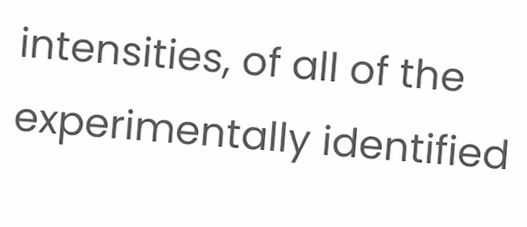intensities, of all of the experimentally identified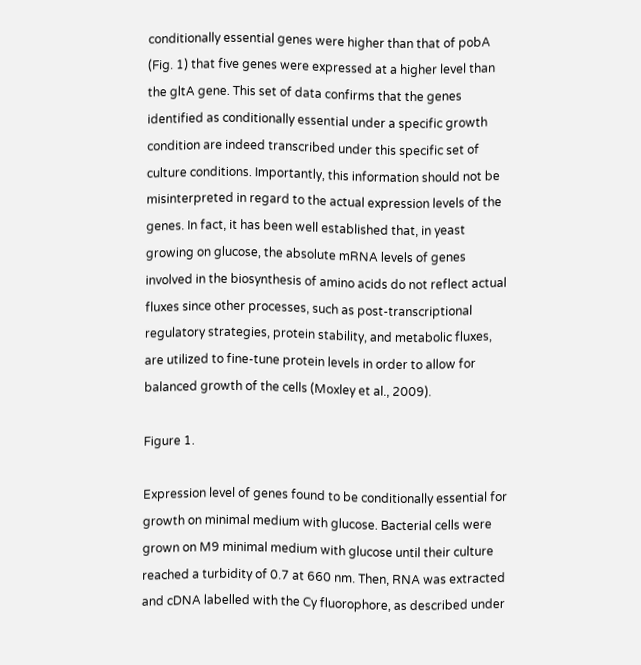conditionally essential genes were higher than that of pobA (Fig. 1) that five genes were expressed at a higher level than the gltA gene. This set of data confirms that the genes identified as conditionally essential under a specific growth condition are indeed transcribed under this specific set of culture conditions. Importantly, this information should not be misinterpreted in regard to the actual expression levels of the genes. In fact, it has been well established that, in yeast growing on glucose, the absolute mRNA levels of genes involved in the biosynthesis of amino acids do not reflect actual fluxes since other processes, such as post-transcriptional regulatory strategies, protein stability, and metabolic fluxes, are utilized to fine-tune protein levels in order to allow for balanced growth of the cells (Moxley et al., 2009).

Figure 1.

Expression level of genes found to be conditionally essential for growth on minimal medium with glucose. Bacterial cells were grown on M9 minimal medium with glucose until their culture reached a turbidity of 0.7 at 660 nm. Then, RNA was extracted and cDNA labelled with the Cy fluorophore, as described under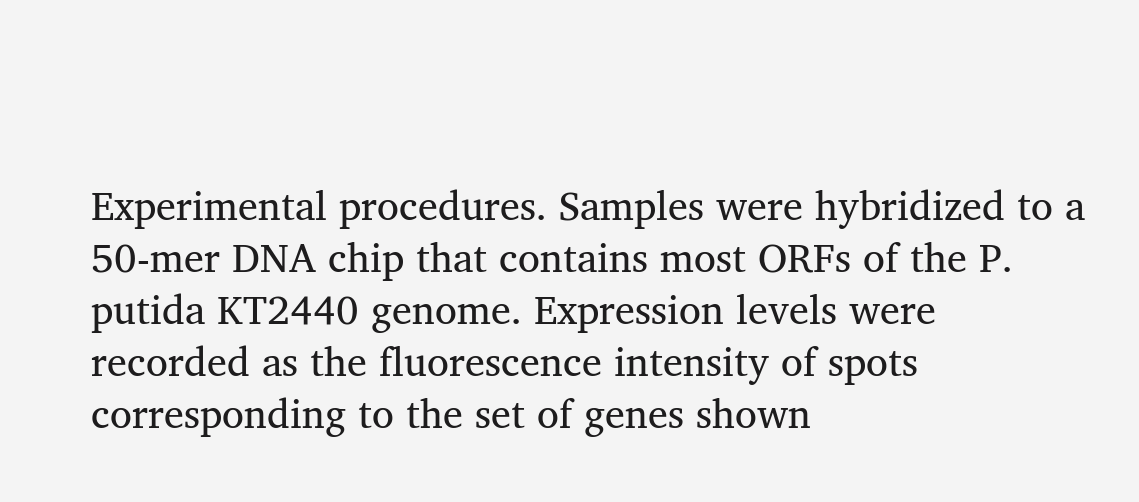Experimental procedures. Samples were hybridized to a 50-mer DNA chip that contains most ORFs of the P. putida KT2440 genome. Expression levels were recorded as the fluorescence intensity of spots corresponding to the set of genes shown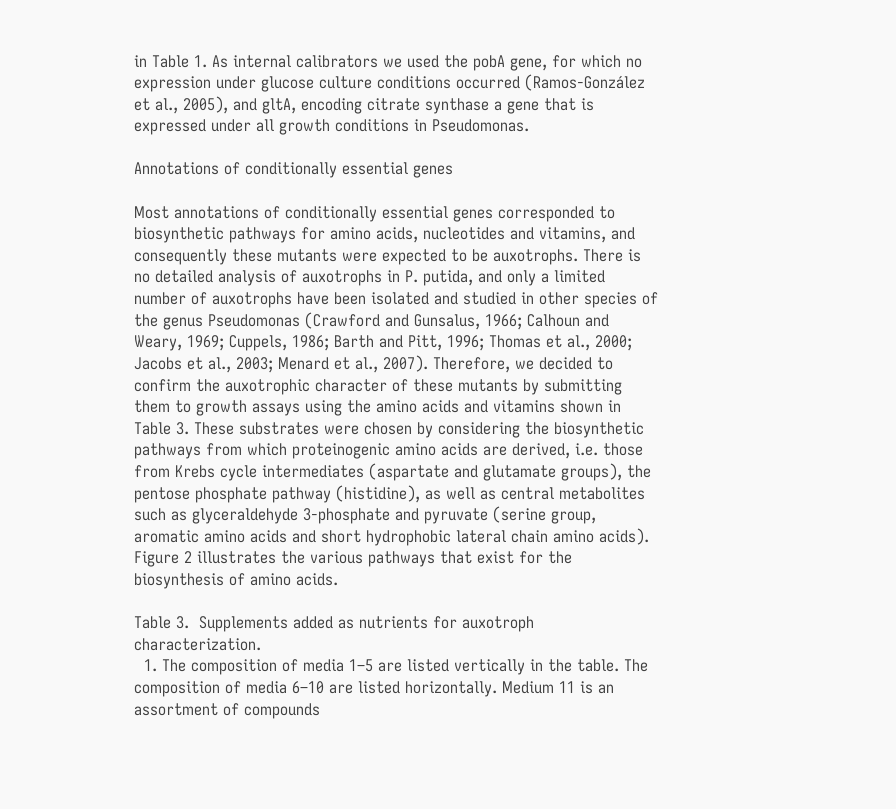in Table 1. As internal calibrators we used the pobA gene, for which no expression under glucose culture conditions occurred (Ramos-González et al., 2005), and gltA, encoding citrate synthase a gene that is expressed under all growth conditions in Pseudomonas.

Annotations of conditionally essential genes

Most annotations of conditionally essential genes corresponded to biosynthetic pathways for amino acids, nucleotides and vitamins, and consequently these mutants were expected to be auxotrophs. There is no detailed analysis of auxotrophs in P. putida, and only a limited number of auxotrophs have been isolated and studied in other species of the genus Pseudomonas (Crawford and Gunsalus, 1966; Calhoun and Weary, 1969; Cuppels, 1986; Barth and Pitt, 1996; Thomas et al., 2000; Jacobs et al., 2003; Menard et al., 2007). Therefore, we decided to confirm the auxotrophic character of these mutants by submitting them to growth assays using the amino acids and vitamins shown in Table 3. These substrates were chosen by considering the biosynthetic pathways from which proteinogenic amino acids are derived, i.e. those from Krebs cycle intermediates (aspartate and glutamate groups), the pentose phosphate pathway (histidine), as well as central metabolites such as glyceraldehyde 3-phosphate and pyruvate (serine group, aromatic amino acids and short hydrophobic lateral chain amino acids). Figure 2 illustrates the various pathways that exist for the biosynthesis of amino acids.

Table 3.  Supplements added as nutrients for auxotroph characterization.
  1. The composition of media 1–5 are listed vertically in the table. The composition of media 6–10 are listed horizontally. Medium 11 is an assortment of compounds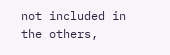not included in the others,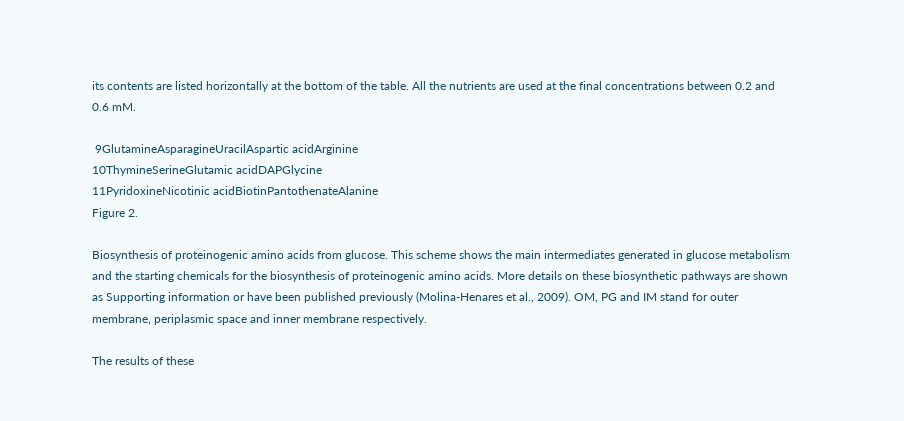its contents are listed horizontally at the bottom of the table. All the nutrients are used at the final concentrations between 0.2 and 0.6 mM.

 9GlutamineAsparagineUracilAspartic acidArginine
10ThymineSerineGlutamic acidDAPGlycine
11PyridoxineNicotinic acidBiotinPantothenateAlanine
Figure 2.

Biosynthesis of proteinogenic amino acids from glucose. This scheme shows the main intermediates generated in glucose metabolism and the starting chemicals for the biosynthesis of proteinogenic amino acids. More details on these biosynthetic pathways are shown as Supporting information or have been published previously (Molina-Henares et al., 2009). OM, PG and IM stand for outer membrane, periplasmic space and inner membrane respectively.

The results of these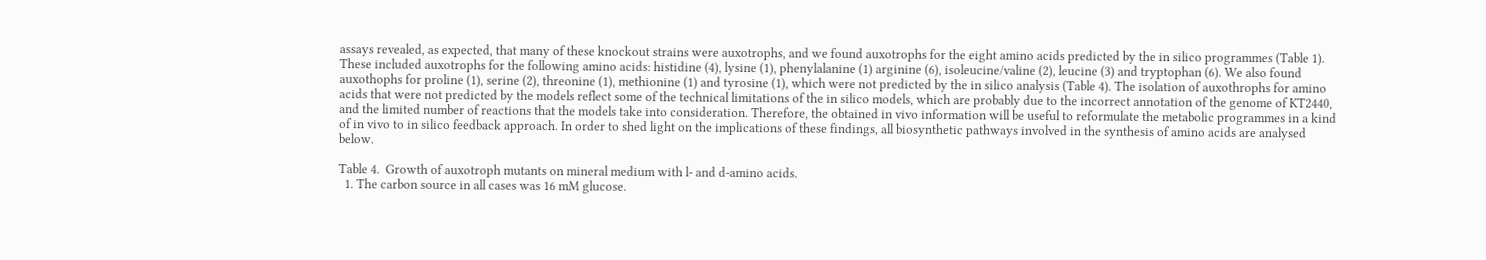assays revealed, as expected, that many of these knockout strains were auxotrophs, and we found auxotrophs for the eight amino acids predicted by the in silico programmes (Table 1). These included auxotrophs for the following amino acids: histidine (4), lysine (1), phenylalanine (1) arginine (6), isoleucine/valine (2), leucine (3) and tryptophan (6). We also found auxothophs for proline (1), serine (2), threonine (1), methionine (1) and tyrosine (1), which were not predicted by the in silico analysis (Table 4). The isolation of auxothrophs for amino acids that were not predicted by the models reflect some of the technical limitations of the in silico models, which are probably due to the incorrect annotation of the genome of KT2440, and the limited number of reactions that the models take into consideration. Therefore, the obtained in vivo information will be useful to reformulate the metabolic programmes in a kind of in vivo to in silico feedback approach. In order to shed light on the implications of these findings, all biosynthetic pathways involved in the synthesis of amino acids are analysed below.

Table 4.  Growth of auxotroph mutants on mineral medium with l- and d-amino acids.
  1. The carbon source in all cases was 16 mM glucose.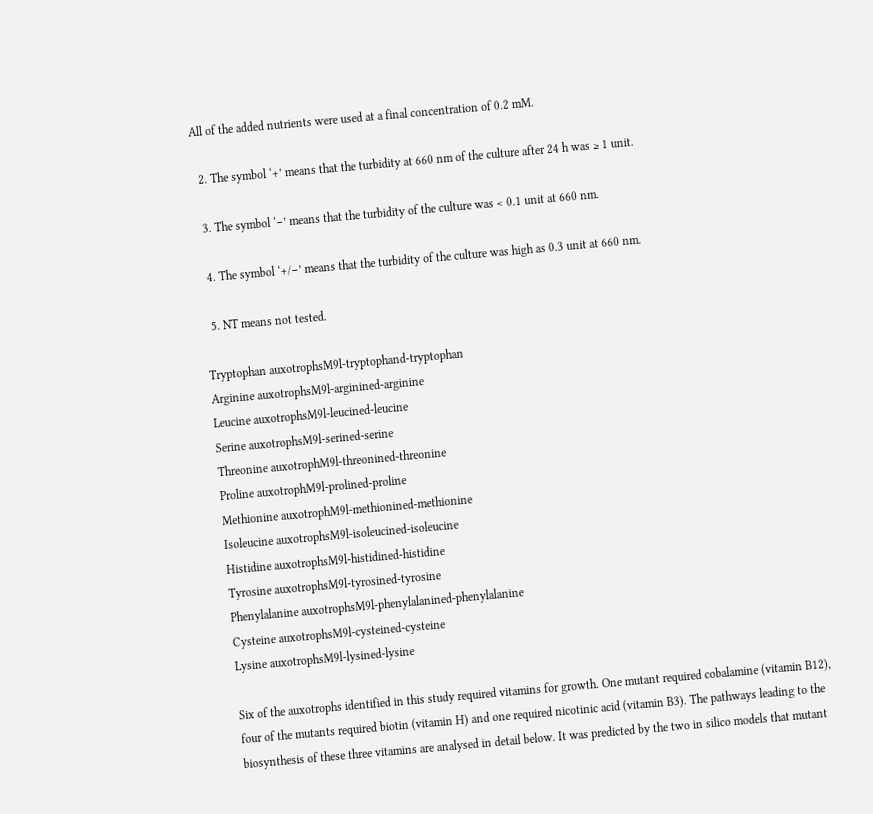All of the added nutrients were used at a final concentration of 0.2 mM.

  2. The symbol ‘+’ means that the turbidity at 660 nm of the culture after 24 h was ≥ 1 unit.

  3. The symbol ‘−’ means that the turbidity of the culture was < 0.1 unit at 660 nm.

  4. The symbol ‘+/−’ means that the turbidity of the culture was high as 0.3 unit at 660 nm.

  5. NT means not tested.

Tryptophan auxotrophsM9l-tryptophand-tryptophan
Arginine auxotrophsM9l-arginined-arginine
Leucine auxotrophsM9l-leucined-leucine
Serine auxotrophsM9l-serined-serine
Threonine auxotrophM9l-threonined-threonine
Proline auxotrophM9l-prolined-proline
Methionine auxotrophM9l-methionined-methionine
Isoleucine auxotrophsM9l-isoleucined-isoleucine
Histidine auxotrophsM9l-histidined-histidine
Tyrosine auxotrophsM9l-tyrosined-tyrosine
Phenylalanine auxotrophsM9l-phenylalanined-phenylalanine
Cysteine auxotrophsM9l-cysteined-cysteine
Lysine auxotrophsM9l-lysined-lysine

Six of the auxotrophs identified in this study required vitamins for growth. One mutant required cobalamine (vitamin B12), four of the mutants required biotin (vitamin H) and one required nicotinic acid (vitamin B3). The pathways leading to the biosynthesis of these three vitamins are analysed in detail below. It was predicted by the two in silico models that mutant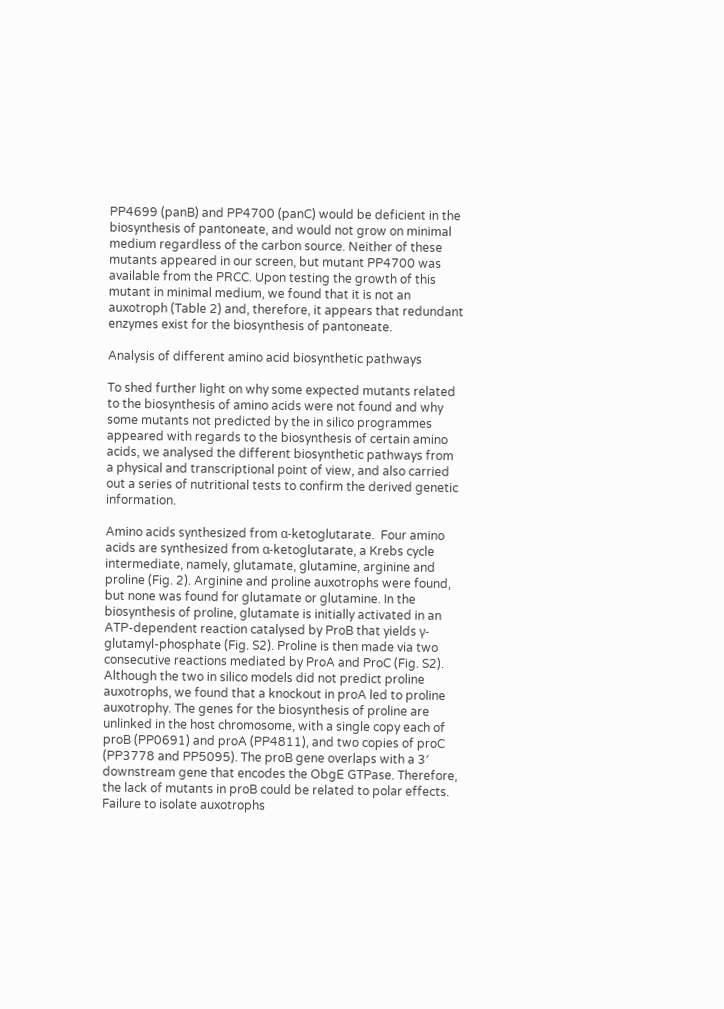PP4699 (panB) and PP4700 (panC) would be deficient in the biosynthesis of pantoneate, and would not grow on minimal medium regardless of the carbon source. Neither of these mutants appeared in our screen, but mutant PP4700 was available from the PRCC. Upon testing the growth of this mutant in minimal medium, we found that it is not an auxotroph (Table 2) and, therefore, it appears that redundant enzymes exist for the biosynthesis of pantoneate.

Analysis of different amino acid biosynthetic pathways

To shed further light on why some expected mutants related to the biosynthesis of amino acids were not found and why some mutants not predicted by the in silico programmes appeared with regards to the biosynthesis of certain amino acids, we analysed the different biosynthetic pathways from a physical and transcriptional point of view, and also carried out a series of nutritional tests to confirm the derived genetic information.

Amino acids synthesized from α-ketoglutarate.  Four amino acids are synthesized from α-ketoglutarate, a Krebs cycle intermediate, namely, glutamate, glutamine, arginine and proline (Fig. 2). Arginine and proline auxotrophs were found, but none was found for glutamate or glutamine. In the biosynthesis of proline, glutamate is initially activated in an ATP-dependent reaction catalysed by ProB that yields γ-glutamyl-phosphate (Fig. S2). Proline is then made via two consecutive reactions mediated by ProA and ProC (Fig. S2). Although the two in silico models did not predict proline auxotrophs, we found that a knockout in proA led to proline auxotrophy. The genes for the biosynthesis of proline are unlinked in the host chromosome, with a single copy each of proB (PP0691) and proA (PP4811), and two copies of proC (PP3778 and PP5095). The proB gene overlaps with a 3′ downstream gene that encodes the ObgE GTPase. Therefore, the lack of mutants in proB could be related to polar effects. Failure to isolate auxotrophs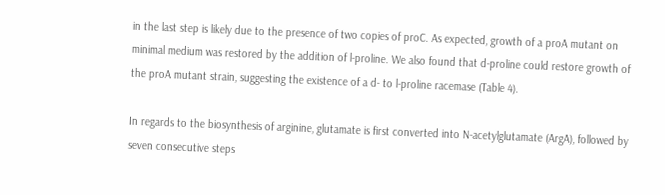in the last step is likely due to the presence of two copies of proC. As expected, growth of a proA mutant on minimal medium was restored by the addition of l-proline. We also found that d-proline could restore growth of the proA mutant strain, suggesting the existence of a d- to l-proline racemase (Table 4).

In regards to the biosynthesis of arginine, glutamate is first converted into N-acetylglutamate (ArgA), followed by seven consecutive steps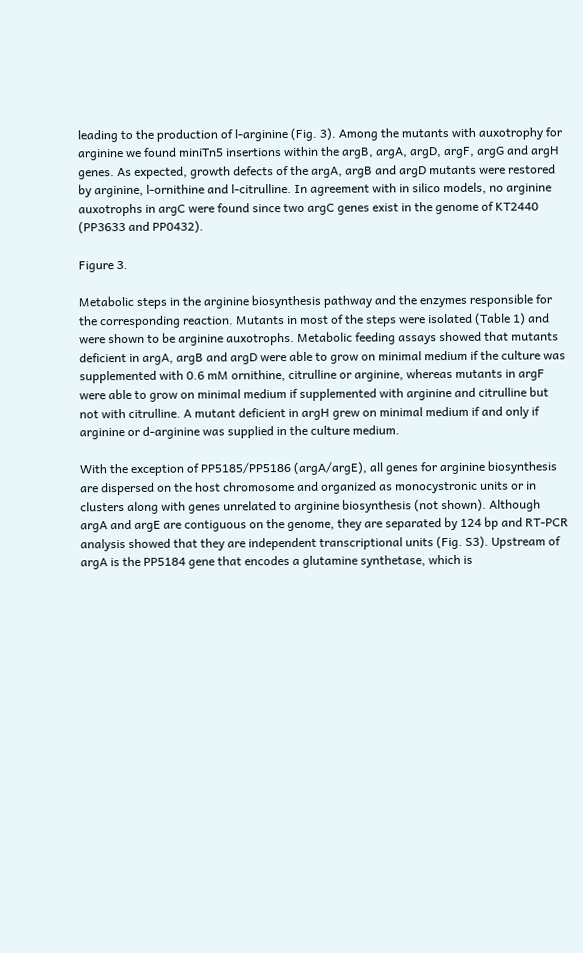leading to the production of l-arginine (Fig. 3). Among the mutants with auxotrophy for arginine we found miniTn5 insertions within the argB, argA, argD, argF, argG and argH genes. As expected, growth defects of the argA, argB and argD mutants were restored by arginine, l-ornithine and l-citrulline. In agreement with in silico models, no arginine auxotrophs in argC were found since two argC genes exist in the genome of KT2440 (PP3633 and PP0432).

Figure 3.

Metabolic steps in the arginine biosynthesis pathway and the enzymes responsible for the corresponding reaction. Mutants in most of the steps were isolated (Table 1) and were shown to be arginine auxotrophs. Metabolic feeding assays showed that mutants deficient in argA, argB and argD were able to grow on minimal medium if the culture was supplemented with 0.6 mM ornithine, citrulline or arginine, whereas mutants in argF were able to grow on minimal medium if supplemented with arginine and citrulline but not with citrulline. A mutant deficient in argH grew on minimal medium if and only if arginine or d-arginine was supplied in the culture medium.

With the exception of PP5185/PP5186 (argA/argE), all genes for arginine biosynthesis are dispersed on the host chromosome and organized as monocystronic units or in clusters along with genes unrelated to arginine biosynthesis (not shown). Although argA and argE are contiguous on the genome, they are separated by 124 bp and RT-PCR analysis showed that they are independent transcriptional units (Fig. S3). Upstream of argA is the PP5184 gene that encodes a glutamine synthetase, which is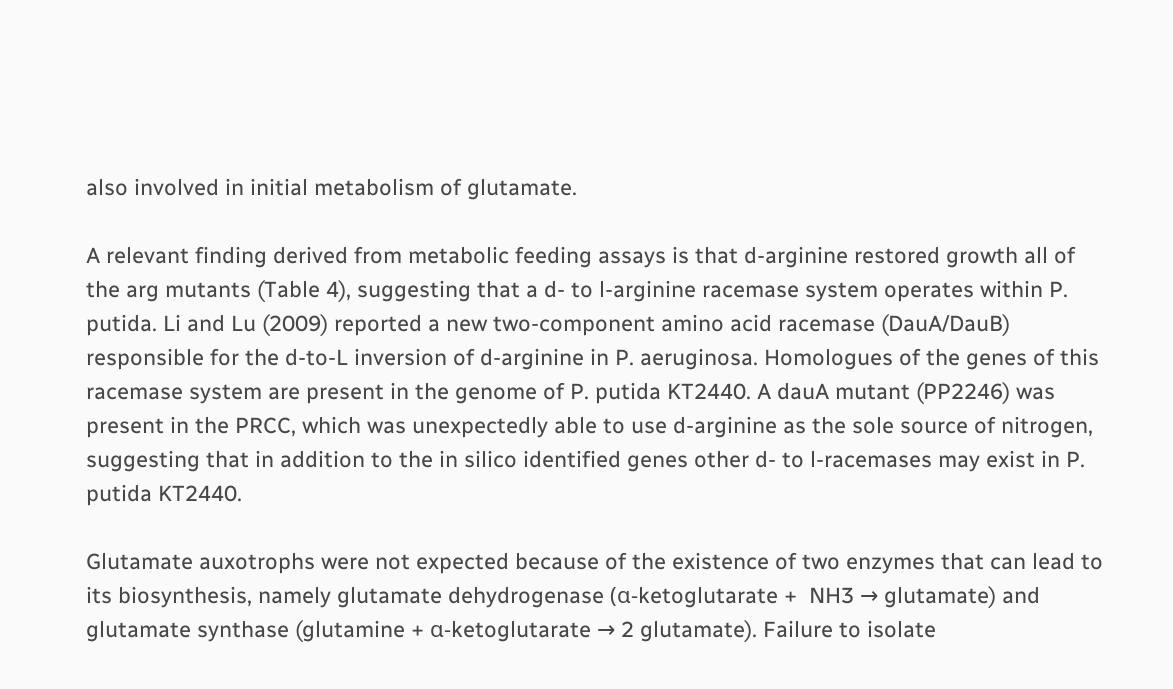also involved in initial metabolism of glutamate.

A relevant finding derived from metabolic feeding assays is that d-arginine restored growth all of the arg mutants (Table 4), suggesting that a d- to l-arginine racemase system operates within P. putida. Li and Lu (2009) reported a new two-component amino acid racemase (DauA/DauB) responsible for the d-to-L inversion of d-arginine in P. aeruginosa. Homologues of the genes of this racemase system are present in the genome of P. putida KT2440. A dauA mutant (PP2246) was present in the PRCC, which was unexpectedly able to use d-arginine as the sole source of nitrogen, suggesting that in addition to the in silico identified genes other d- to l-racemases may exist in P. putida KT2440.

Glutamate auxotrophs were not expected because of the existence of two enzymes that can lead to its biosynthesis, namely glutamate dehydrogenase (α-ketoglutarate +  NH3 → glutamate) and glutamate synthase (glutamine + α-ketoglutarate → 2 glutamate). Failure to isolate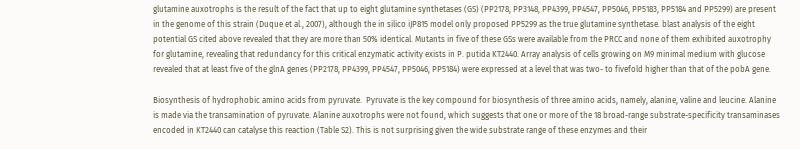glutamine auxotrophs is the result of the fact that up to eight glutamine synthetases (GS) (PP2178, PP3148, PP4399, PP4547, PP5046, PP5183, PP5184 and PP5299) are present in the genome of this strain (Duque et al., 2007), although the in silico iJP815 model only proposed PP5299 as the true glutamine synthetase. blast analysis of the eight potential GS cited above revealed that they are more than 50% identical. Mutants in five of these GSs were available from the PRCC and none of them exhibited auxotrophy for glutamine, revealing that redundancy for this critical enzymatic activity exists in P. putida KT2440. Array analysis of cells growing on M9 minimal medium with glucose revealed that at least five of the glnA genes (PP2178, PP4399, PP4547, PP5046, PP5184) were expressed at a level that was two- to fivefold higher than that of the pobA gene.

Biosynthesis of hydrophobic amino acids from pyruvate.  Pyruvate is the key compound for biosynthesis of three amino acids, namely, alanine, valine and leucine. Alanine is made via the transamination of pyruvate. Alanine auxotrophs were not found, which suggests that one or more of the 18 broad-range substrate-specificity transaminases encoded in KT2440 can catalyse this reaction (Table S2). This is not surprising given the wide substrate range of these enzymes and their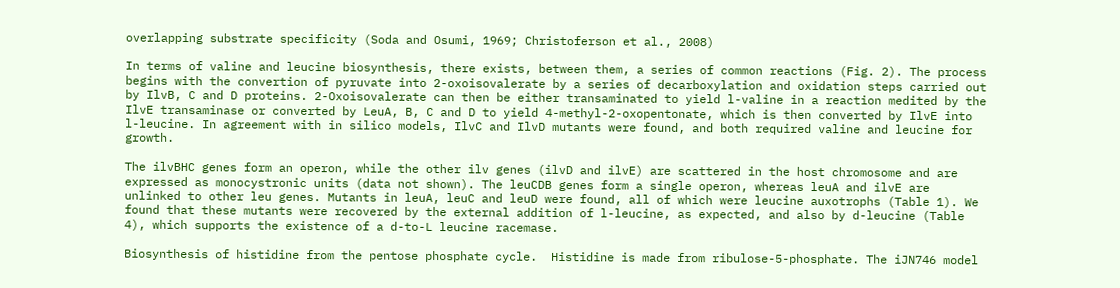overlapping substrate specificity (Soda and Osumi, 1969; Christoferson et al., 2008)

In terms of valine and leucine biosynthesis, there exists, between them, a series of common reactions (Fig. 2). The process begins with the convertion of pyruvate into 2-oxoisovalerate by a series of decarboxylation and oxidation steps carried out by IlvB, C and D proteins. 2-Oxoisovalerate can then be either transaminated to yield l-valine in a reaction medited by the IlvE transaminase or converted by LeuA, B, C and D to yield 4-methyl-2-oxopentonate, which is then converted by IlvE into l-leucine. In agreement with in silico models, IlvC and IlvD mutants were found, and both required valine and leucine for growth.

The ilvBHC genes form an operon, while the other ilv genes (ilvD and ilvE) are scattered in the host chromosome and are expressed as monocystronic units (data not shown). The leuCDB genes form a single operon, whereas leuA and ilvE are unlinked to other leu genes. Mutants in leuA, leuC and leuD were found, all of which were leucine auxotrophs (Table 1). We found that these mutants were recovered by the external addition of l-leucine, as expected, and also by d-leucine (Table 4), which supports the existence of a d-to-L leucine racemase.

Biosynthesis of histidine from the pentose phosphate cycle.  Histidine is made from ribulose-5-phosphate. The iJN746 model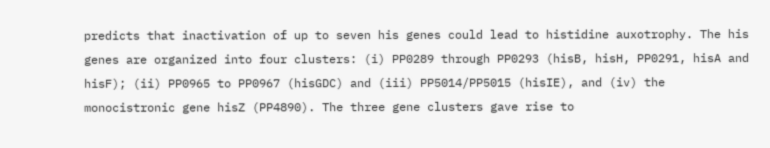predicts that inactivation of up to seven his genes could lead to histidine auxotrophy. The his genes are organized into four clusters: (i) PP0289 through PP0293 (hisB, hisH, PP0291, hisA and hisF); (ii) PP0965 to PP0967 (hisGDC) and (iii) PP5014/PP5015 (hisIE), and (iv) the monocistronic gene hisZ (PP4890). The three gene clusters gave rise to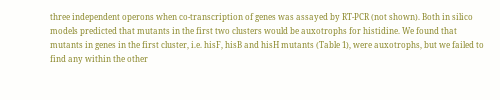three independent operons when co-transcription of genes was assayed by RT-PCR (not shown). Both in silico models predicted that mutants in the first two clusters would be auxotrophs for histidine. We found that mutants in genes in the first cluster, i.e. hisF, hisB and hisH mutants (Table 1), were auxotrophs, but we failed to find any within the other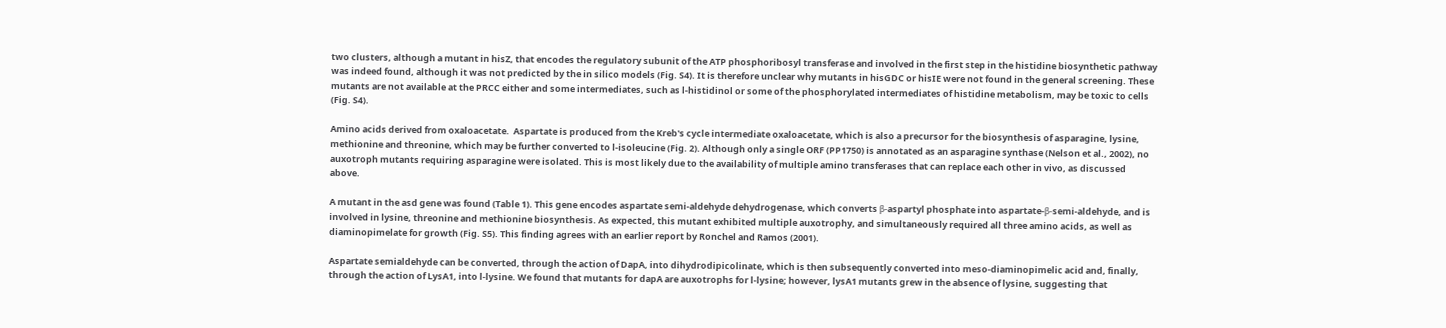two clusters, although a mutant in hisZ, that encodes the regulatory subunit of the ATP phosphoribosyl transferase and involved in the first step in the histidine biosynthetic pathway was indeed found, although it was not predicted by the in silico models (Fig. S4). It is therefore unclear why mutants in hisGDC or hisIE were not found in the general screening. These mutants are not available at the PRCC either and some intermediates, such as l-histidinol or some of the phosphorylated intermediates of histidine metabolism, may be toxic to cells (Fig. S4).

Amino acids derived from oxaloacetate.  Aspartate is produced from the Kreb's cycle intermediate oxaloacetate, which is also a precursor for the biosynthesis of asparagine, lysine, methionine and threonine, which may be further converted to l-isoleucine (Fig. 2). Although only a single ORF (PP1750) is annotated as an asparagine synthase (Nelson et al., 2002), no auxotroph mutants requiring asparagine were isolated. This is most likely due to the availability of multiple amino transferases that can replace each other in vivo, as discussed above.

A mutant in the asd gene was found (Table 1). This gene encodes aspartate semi-aldehyde dehydrogenase, which converts β-aspartyl phosphate into aspartate-β-semi-aldehyde, and is involved in lysine, threonine and methionine biosynthesis. As expected, this mutant exhibited multiple auxotrophy, and simultaneously required all three amino acids, as well as diaminopimelate for growth (Fig. S5). This finding agrees with an earlier report by Ronchel and Ramos (2001).

Aspartate semialdehyde can be converted, through the action of DapA, into dihydrodipicolinate, which is then subsequently converted into meso-diaminopimelic acid and, finally, through the action of LysA1, into l-lysine. We found that mutants for dapA are auxotrophs for l-lysine; however, lysA1 mutants grew in the absence of lysine, suggesting that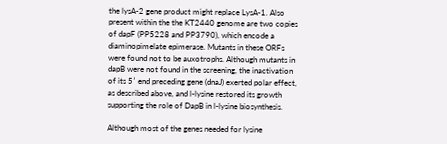the lysA-2 gene product might replace LysA-1. Also present within the the KT2440 genome are two copies of dapF (PP5228 and PP3790), which encode a diaminopimelate epimerase. Mutants in these ORFs were found not to be auxotrophs. Although mutants in dapB were not found in the screening, the inactivation of its 5′ end preceding gene (dnaJ) exerted polar effect, as described above, and l-lysine restored its growth supporting the role of DapB in l-lysine biosynthesis.

Although most of the genes needed for lysine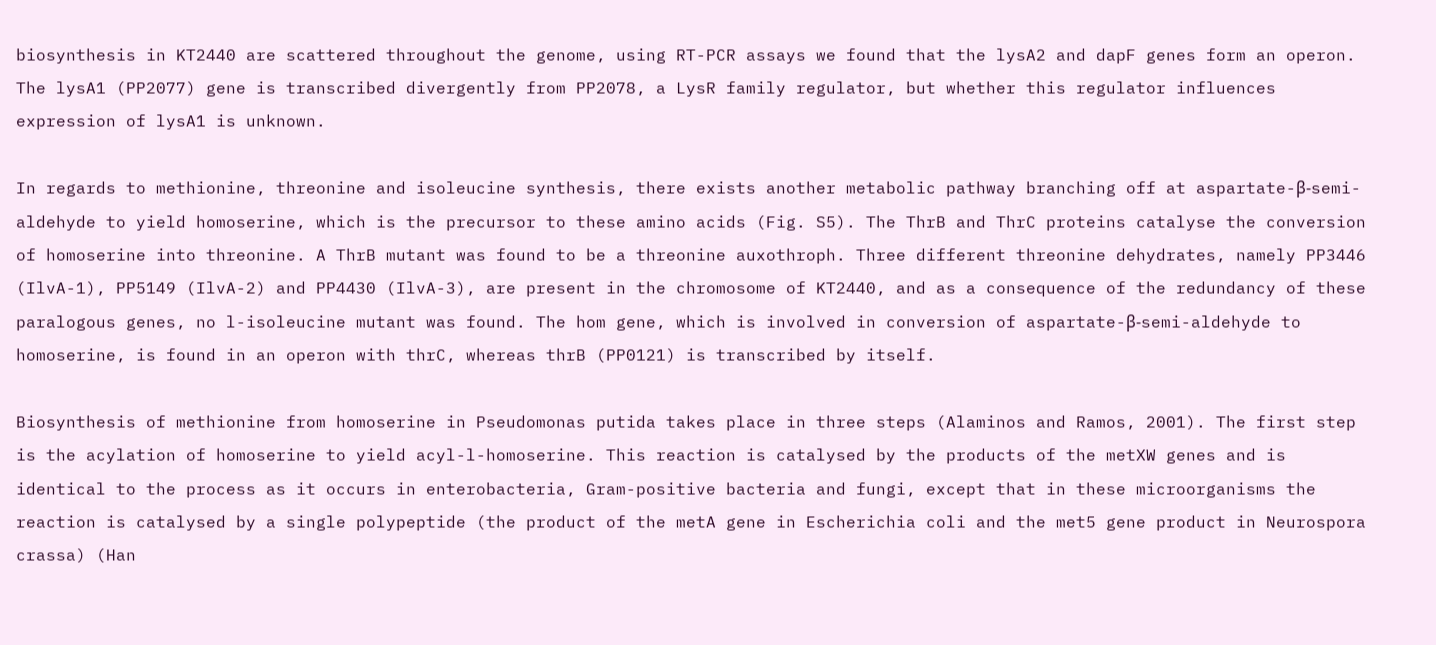biosynthesis in KT2440 are scattered throughout the genome, using RT-PCR assays we found that the lysA2 and dapF genes form an operon. The lysA1 (PP2077) gene is transcribed divergently from PP2078, a LysR family regulator, but whether this regulator influences expression of lysA1 is unknown.

In regards to methionine, threonine and isoleucine synthesis, there exists another metabolic pathway branching off at aspartate-β-semi-aldehyde to yield homoserine, which is the precursor to these amino acids (Fig. S5). The ThrB and ThrC proteins catalyse the conversion of homoserine into threonine. A ThrB mutant was found to be a threonine auxothroph. Three different threonine dehydrates, namely PP3446 (IlvA-1), PP5149 (IlvA-2) and PP4430 (IlvA-3), are present in the chromosome of KT2440, and as a consequence of the redundancy of these paralogous genes, no l-isoleucine mutant was found. The hom gene, which is involved in conversion of aspartate-β-semi-aldehyde to homoserine, is found in an operon with thrC, whereas thrB (PP0121) is transcribed by itself.

Biosynthesis of methionine from homoserine in Pseudomonas putida takes place in three steps (Alaminos and Ramos, 2001). The first step is the acylation of homoserine to yield acyl-l-homoserine. This reaction is catalysed by the products of the metXW genes and is identical to the process as it occurs in enterobacteria, Gram-positive bacteria and fungi, except that in these microorganisms the reaction is catalysed by a single polypeptide (the product of the metA gene in Escherichia coli and the met5 gene product in Neurospora crassa) (Han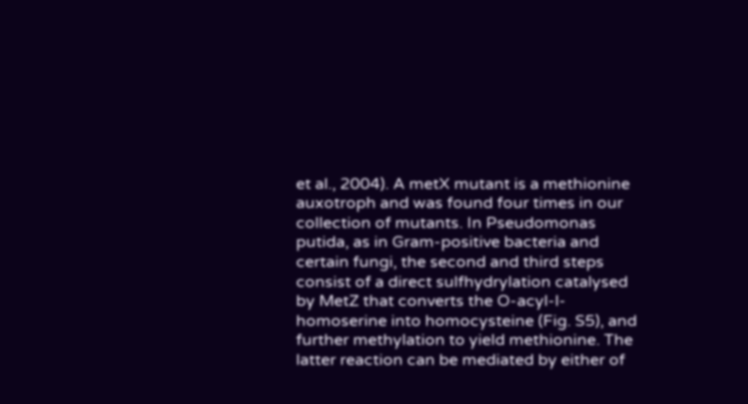et al., 2004). A metX mutant is a methionine auxotroph and was found four times in our collection of mutants. In Pseudomonas putida, as in Gram-positive bacteria and certain fungi, the second and third steps consist of a direct sulfhydrylation catalysed by MetZ that converts the O-acyl-l-homoserine into homocysteine (Fig. S5), and further methylation to yield methionine. The latter reaction can be mediated by either of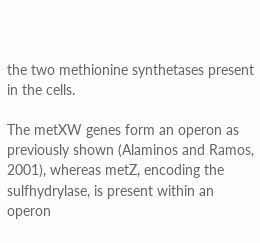the two methionine synthetases present in the cells.

The metXW genes form an operon as previously shown (Alaminos and Ramos, 2001), whereas metZ, encoding the sulfhydrylase, is present within an operon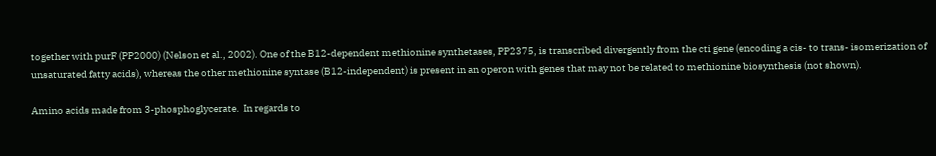together with purF (PP2000) (Nelson et al., 2002). One of the B12-dependent methionine synthetases, PP2375, is transcribed divergently from the cti gene (encoding a cis- to trans- isomerization of unsaturated fatty acids), whereas the other methionine syntase (B12-independent) is present in an operon with genes that may not be related to methionine biosynthesis (not shown).

Amino acids made from 3-phosphoglycerate.  In regards to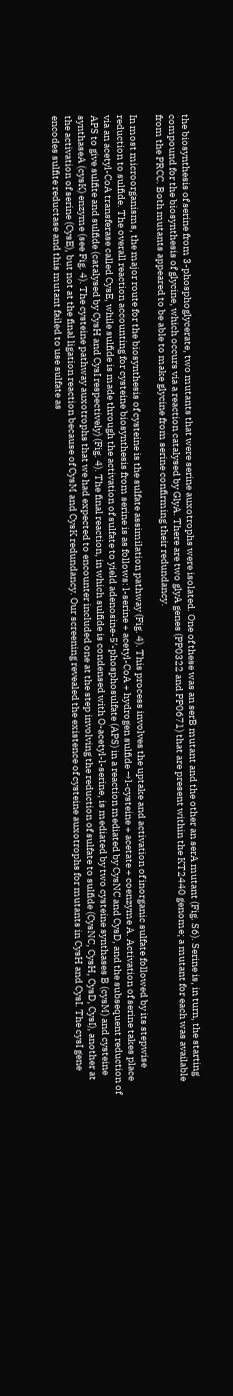the biosynthesis of serine from 3-phosphoglycerate, two mutants that were serine auxotrophs were isolated. One of these was an serB mutant and the other an serA mutant (Fig. S6). Serine is, in turn, the starting compound for the biosynthesis of glycine, which occurs via a reaction catalysed by GlyA. There are two glyA genes (PP0322 and PP0671) that are present within the KT2440 genome; a mutant for each was available from the PRCC. Both mutants appeared to be able to make glycine from serine confirming their redundancy.

In most microorganisms, the major route for the biosynthesis of cysteine is the sulfate assimilation pathway (Fig. 4). This process involves the uptake and activation of inorganic sulfate followed by its stepwise reduction to sulfide. The overall reaction accounting for cysteine biosynthesis from serine is as follows: l-serine + acetyl-CoA + hydrogen sulfide →l-cysteine + acetate + coenzyme A. Activation of serine takes place via an acetyl-CoA transferase called CysE, while sulfide is made through the activation of sulfate to yield adenosine-5′-phosphosulfate (APS) in a reaction mediated by CysNC and CysD, and the subsequent reduction of APS to give sulfite and sulfide (catalysed by CysH and CysI respectively) (Fig. 4). The final reaction, in which sulfide is condensed with O-acetyl-l-serine, is mediated by two cysteine synthases B (cysM) and cysteine synthaseA (cysK) enzyme (see Fig. 4). The cysteine pathway auxotrophs that we had expected to encounter included one at the step involving the reduction of sulfate to sulfide (CysNC, CysH, CysD, CysI), another at the activation of serine (CysE), but not at the final ligation reaction because of CysM and CysK redundancy. Our screening revealed the existence of cysteine auxotrophs for mutants in CysH and CysI. The cysI gene encodes sulfite reductase and this mutant failed to use sulfate as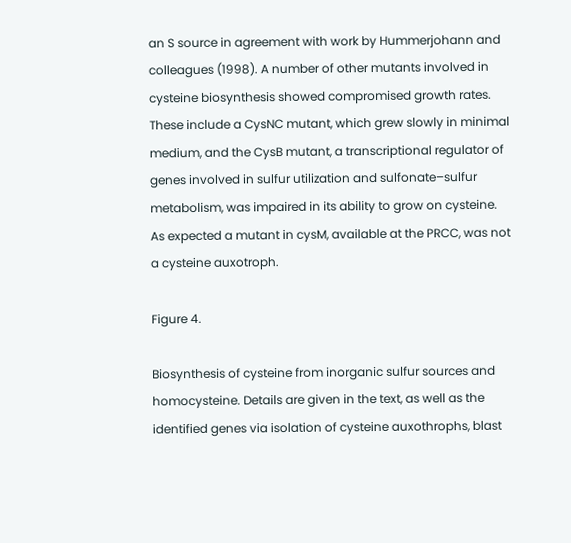an S source in agreement with work by Hummerjohann and colleagues (1998). A number of other mutants involved in cysteine biosynthesis showed compromised growth rates. These include a CysNC mutant, which grew slowly in minimal medium, and the CysB mutant, a transcriptional regulator of genes involved in sulfur utilization and sulfonate–sulfur metabolism, was impaired in its ability to grow on cysteine. As expected a mutant in cysM, available at the PRCC, was not a cysteine auxotroph.

Figure 4.

Biosynthesis of cysteine from inorganic sulfur sources and homocysteine. Details are given in the text, as well as the identified genes via isolation of cysteine auxothrophs, blast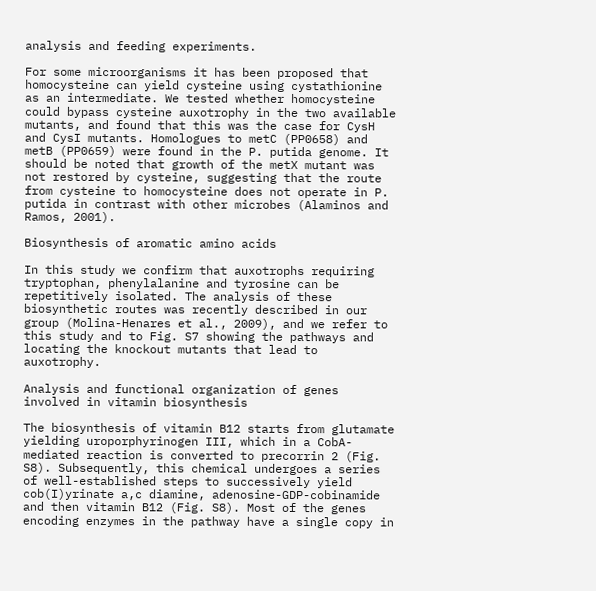analysis and feeding experiments.

For some microorganisms it has been proposed that homocysteine can yield cysteine using cystathionine as an intermediate. We tested whether homocysteine could bypass cysteine auxotrophy in the two available mutants, and found that this was the case for CysH and CysI mutants. Homologues to metC (PP0658) and metB (PP0659) were found in the P. putida genome. It should be noted that growth of the metX mutant was not restored by cysteine, suggesting that the route from cysteine to homocysteine does not operate in P. putida in contrast with other microbes (Alaminos and Ramos, 2001).

Biosynthesis of aromatic amino acids

In this study we confirm that auxotrophs requiring tryptophan, phenylalanine and tyrosine can be repetitively isolated. The analysis of these biosynthetic routes was recently described in our group (Molina-Henares et al., 2009), and we refer to this study and to Fig. S7 showing the pathways and locating the knockout mutants that lead to auxotrophy.

Analysis and functional organization of genes involved in vitamin biosynthesis

The biosynthesis of vitamin B12 starts from glutamate yielding uroporphyrinogen III, which in a CobA-mediated reaction is converted to precorrin 2 (Fig. S8). Subsequently, this chemical undergoes a series of well-established steps to successively yield cob(I)yrinate a,c diamine, adenosine-GDP-cobinamide and then vitamin B12 (Fig. S8). Most of the genes encoding enzymes in the pathway have a single copy in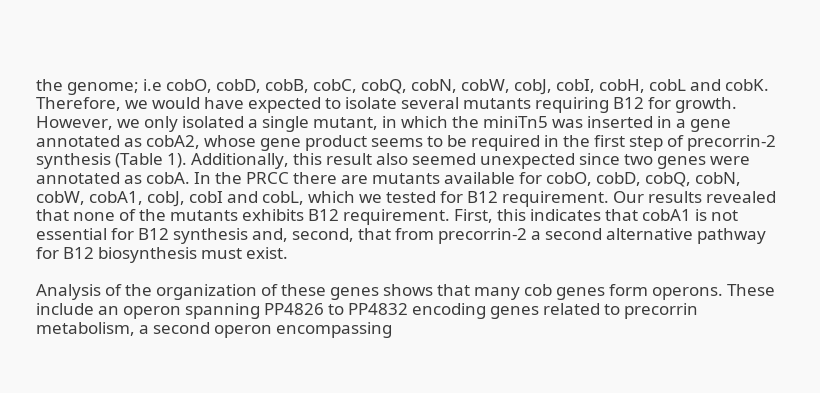the genome; i.e cobO, cobD, cobB, cobC, cobQ, cobN, cobW, cobJ, cobI, cobH, cobL and cobK. Therefore, we would have expected to isolate several mutants requiring B12 for growth. However, we only isolated a single mutant, in which the miniTn5 was inserted in a gene annotated as cobA2, whose gene product seems to be required in the first step of precorrin-2 synthesis (Table 1). Additionally, this result also seemed unexpected since two genes were annotated as cobA. In the PRCC there are mutants available for cobO, cobD, cobQ, cobN, cobW, cobA1, cobJ, cobI and cobL, which we tested for B12 requirement. Our results revealed that none of the mutants exhibits B12 requirement. First, this indicates that cobA1 is not essential for B12 synthesis and, second, that from precorrin-2 a second alternative pathway for B12 biosynthesis must exist.

Analysis of the organization of these genes shows that many cob genes form operons. These include an operon spanning PP4826 to PP4832 encoding genes related to precorrin metabolism, a second operon encompassing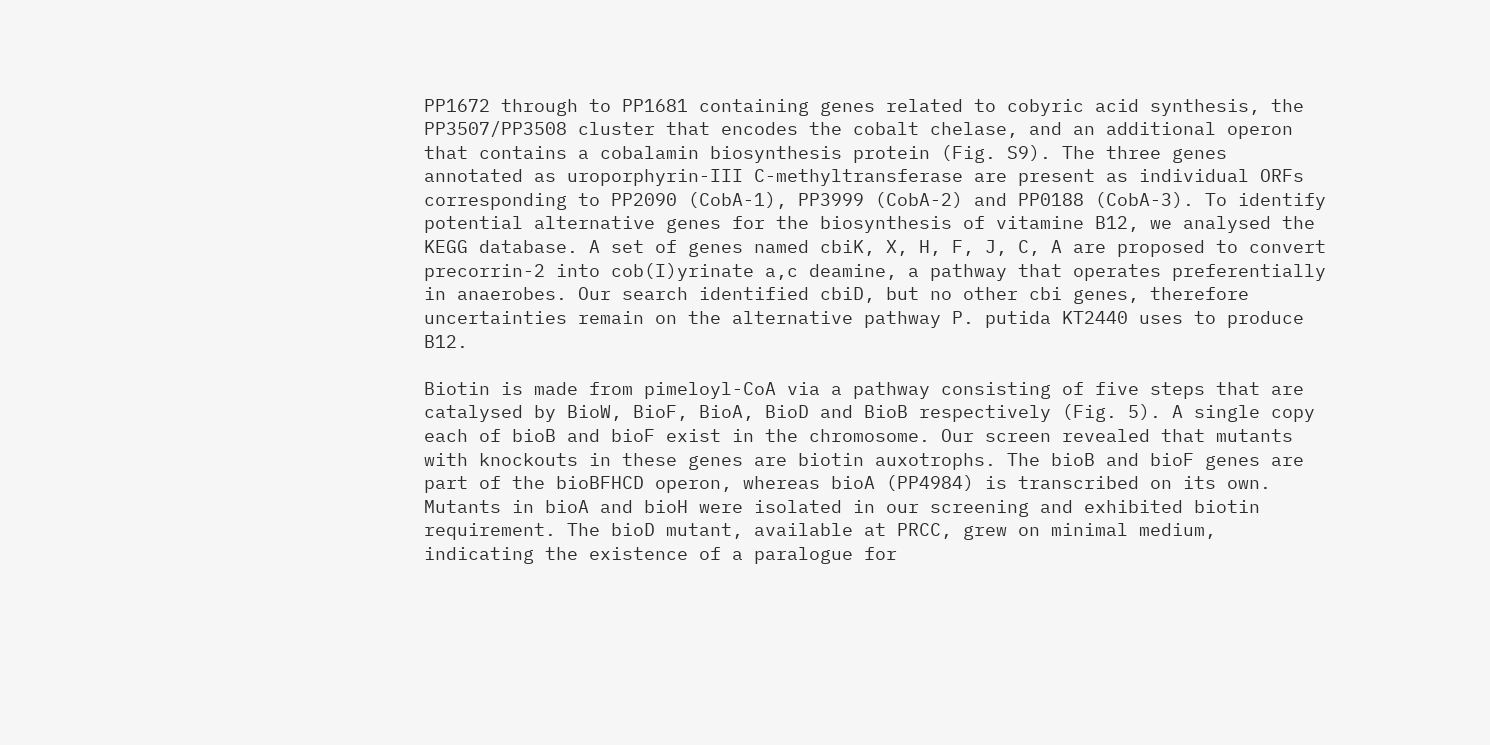PP1672 through to PP1681 containing genes related to cobyric acid synthesis, the PP3507/PP3508 cluster that encodes the cobalt chelase, and an additional operon that contains a cobalamin biosynthesis protein (Fig. S9). The three genes annotated as uroporphyrin-III C-methyltransferase are present as individual ORFs corresponding to PP2090 (CobA-1), PP3999 (CobA-2) and PP0188 (CobA-3). To identify potential alternative genes for the biosynthesis of vitamine B12, we analysed the KEGG database. A set of genes named cbiK, X, H, F, J, C, A are proposed to convert precorrin-2 into cob(I)yrinate a,c deamine, a pathway that operates preferentially in anaerobes. Our search identified cbiD, but no other cbi genes, therefore uncertainties remain on the alternative pathway P. putida KT2440 uses to produce B12.

Biotin is made from pimeloyl-CoA via a pathway consisting of five steps that are catalysed by BioW, BioF, BioA, BioD and BioB respectively (Fig. 5). A single copy each of bioB and bioF exist in the chromosome. Our screen revealed that mutants with knockouts in these genes are biotin auxotrophs. The bioB and bioF genes are part of the bioBFHCD operon, whereas bioA (PP4984) is transcribed on its own. Mutants in bioA and bioH were isolated in our screening and exhibited biotin requirement. The bioD mutant, available at PRCC, grew on minimal medium, indicating the existence of a paralogue for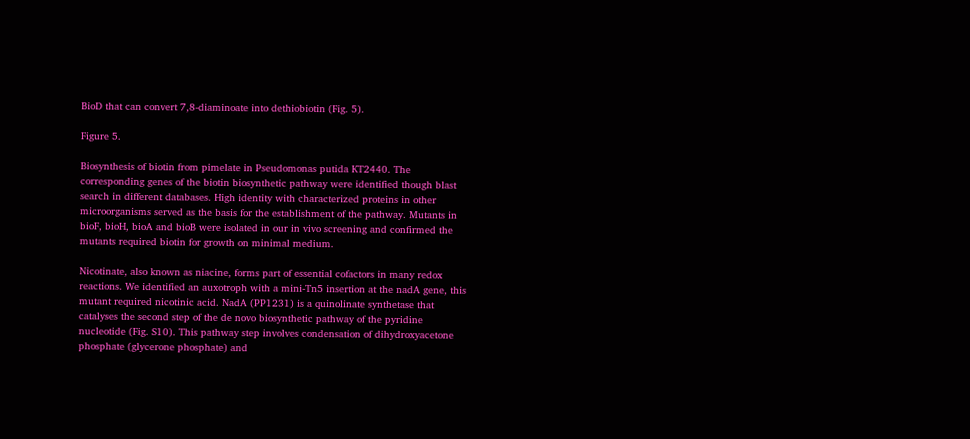BioD that can convert 7,8-diaminoate into dethiobiotin (Fig. 5).

Figure 5.

Biosynthesis of biotin from pimelate in Pseudomonas putida KT2440. The corresponding genes of the biotin biosynthetic pathway were identified though blast search in different databases. High identity with characterized proteins in other microorganisms served as the basis for the establishment of the pathway. Mutants in bioF, bioH, bioA and bioB were isolated in our in vivo screening and confirmed the mutants required biotin for growth on minimal medium.

Nicotinate, also known as niacine, forms part of essential cofactors in many redox reactions. We identified an auxotroph with a mini-Tn5 insertion at the nadA gene, this mutant required nicotinic acid. NadA (PP1231) is a quinolinate synthetase that catalyses the second step of the de novo biosynthetic pathway of the pyridine nucleotide (Fig. S10). This pathway step involves condensation of dihydroxyacetone phosphate (glycerone phosphate) and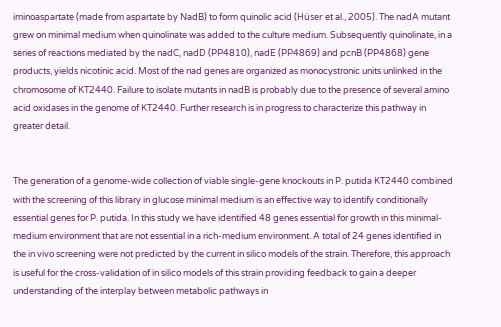iminoaspartate (made from aspartate by NadB) to form quinolic acid (Hüser et al., 2005). The nadA mutant grew on minimal medium when quinolinate was added to the culture medium. Subsequently quinolinate, in a series of reactions mediated by the nadC, nadD (PP4810), nadE (PP4869) and pcnB (PP4868) gene products, yields nicotinic acid. Most of the nad genes are organized as monocystronic units unlinked in the chromosome of KT2440. Failure to isolate mutants in nadB is probably due to the presence of several amino acid oxidases in the genome of KT2440. Further research is in progress to characterize this pathway in greater detail.


The generation of a genome-wide collection of viable single-gene knockouts in P. putida KT2440 combined with the screening of this library in glucose minimal medium is an effective way to identify conditionally essential genes for P. putida. In this study we have identified 48 genes essential for growth in this minimal-medium environment that are not essential in a rich-medium environment. A total of 24 genes identified in the in vivo screening were not predicted by the current in silico models of the strain. Therefore, this approach is useful for the cross-validation of in silico models of this strain providing feedback to gain a deeper understanding of the interplay between metabolic pathways in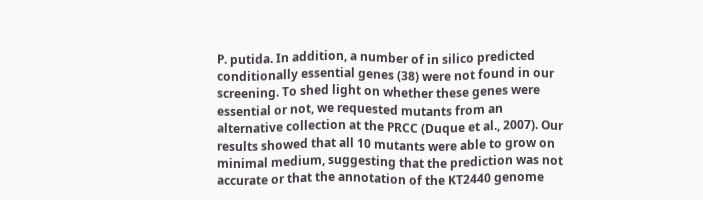P. putida. In addition, a number of in silico predicted conditionally essential genes (38) were not found in our screening. To shed light on whether these genes were essential or not, we requested mutants from an alternative collection at the PRCC (Duque et al., 2007). Our results showed that all 10 mutants were able to grow on minimal medium, suggesting that the prediction was not accurate or that the annotation of the KT2440 genome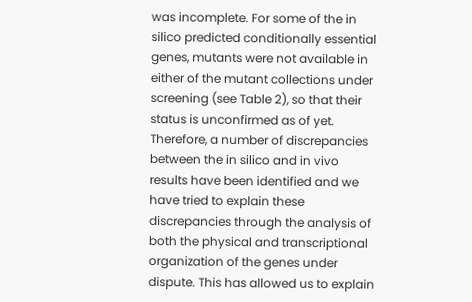was incomplete. For some of the in silico predicted conditionally essential genes, mutants were not available in either of the mutant collections under screening (see Table 2), so that their status is unconfirmed as of yet. Therefore, a number of discrepancies between the in silico and in vivo results have been identified and we have tried to explain these discrepancies through the analysis of both the physical and transcriptional organization of the genes under dispute. This has allowed us to explain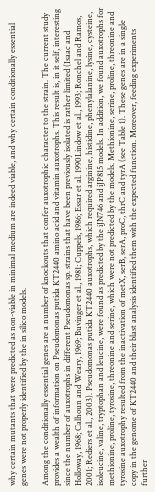why certain mutants that were predicted as non-viable in minimal medium are indeed viable, and why certain conditionally essential genes were not properly identified by the in silico models.

Among the conditionally essential genes are a number of knockouts that confer auxotrophic character to the strain. The current study provides a wealth of information on Pseudomonas putida KT2440 amino acid and vitamin auxotrophs. This result is, in it self, interesting since the number of auxotrophs in different Pseudomonas sp. strains that have been previously isolated is rather limited (Isaac and Holloway, 1968; Calhoun and Weary, 1969; Buvinger et al., 1981; Cuppels, 1986; Essar et al. 1990Lindow et al., 1993; Ronchel and Ramos, 2001; Rediers et al., 2003). Pseudomonas putida KT2440 auxotrophs, which required arginine, histidine, phenylalanine, lysine, cysteine, isoleucine, valine, tryptophan and leucine, were found as predicted by the iJN746 and iJP815 models. In addition, we found auxotrophs for methionine, proline, tyrosine, threonine and serine, which were not predicted by the models. Methionine, serine, proline, threonine and tyrosine auxotrophy resulted from the inactivation of metX, serB, serA, proC, thrC and tyrA (see Table 1). These genes are in a single copy in the genome of KT2440 and their blast analysis identified them with the expected function. Moreover, feeding experiments further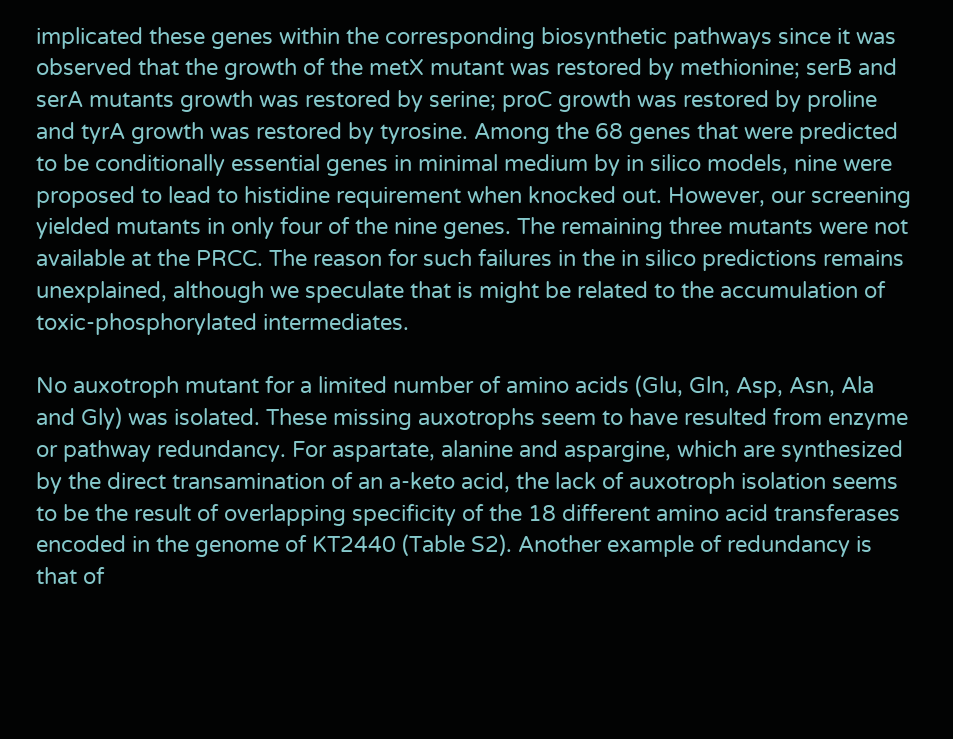implicated these genes within the corresponding biosynthetic pathways since it was observed that the growth of the metX mutant was restored by methionine; serB and serA mutants growth was restored by serine; proC growth was restored by proline and tyrA growth was restored by tyrosine. Among the 68 genes that were predicted to be conditionally essential genes in minimal medium by in silico models, nine were proposed to lead to histidine requirement when knocked out. However, our screening yielded mutants in only four of the nine genes. The remaining three mutants were not available at the PRCC. The reason for such failures in the in silico predictions remains unexplained, although we speculate that is might be related to the accumulation of toxic-phosphorylated intermediates.

No auxotroph mutant for a limited number of amino acids (Glu, Gln, Asp, Asn, Ala and Gly) was isolated. These missing auxotrophs seem to have resulted from enzyme or pathway redundancy. For aspartate, alanine and aspargine, which are synthesized by the direct transamination of an a-keto acid, the lack of auxotroph isolation seems to be the result of overlapping specificity of the 18 different amino acid transferases encoded in the genome of KT2440 (Table S2). Another example of redundancy is that of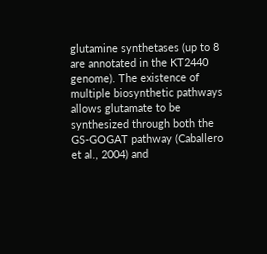glutamine synthetases (up to 8 are annotated in the KT2440 genome). The existence of multiple biosynthetic pathways allows glutamate to be synthesized through both the GS-GOGAT pathway (Caballero et al., 2004) and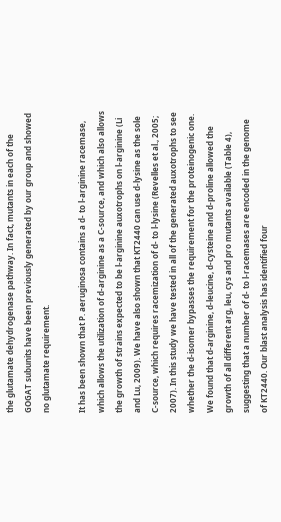the glutamate dehydrogenase pathway. In fact, mutants in each of the GOGAT subunits have been previously generated by our group and showed no glutamate requirement.

It has been shown that P. aeruginosa contains a d- to l-arginine racemase, which allows the utilization of d-arginine as a C-source, and which also allows the growth of strains expected to be l-arginine auxotrophs on l-arginine (Li and Lu, 2009). We have also shown that KT2440 can use d-lysine as the sole C-source, which requires racemization of d- to l-lysine (Revelles et al., 2005; 2007). In this study we have tested in all of the generated auxotrophs to see whether the d-isomer bypasses the requirement for the proteinogenic one. We found that d-arginine, d-leucine, d-cysteine and d-proline allowed the growth of all different arg, leu, cys and pro mutants available (Table 4), suggesting that a number of d- to l-racemases are encoded in the genome of KT2440. Our blast analysis has identified four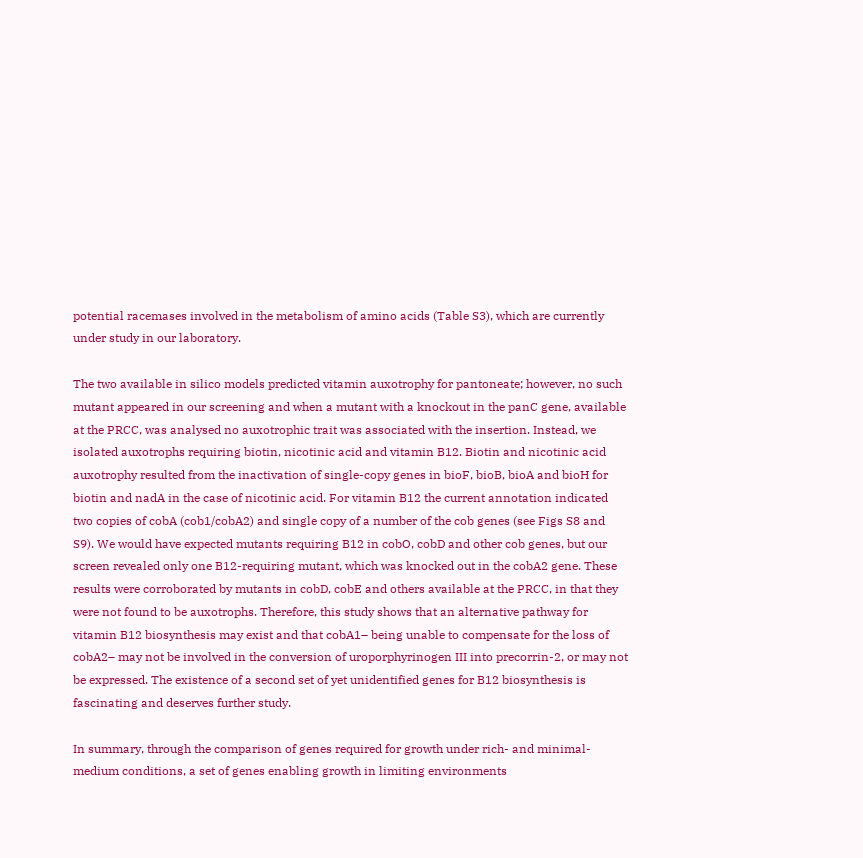potential racemases involved in the metabolism of amino acids (Table S3), which are currently under study in our laboratory.

The two available in silico models predicted vitamin auxotrophy for pantoneate; however, no such mutant appeared in our screening and when a mutant with a knockout in the panC gene, available at the PRCC, was analysed no auxotrophic trait was associated with the insertion. Instead, we isolated auxotrophs requiring biotin, nicotinic acid and vitamin B12. Biotin and nicotinic acid auxotrophy resulted from the inactivation of single-copy genes in bioF, bioB, bioA and bioH for biotin and nadA in the case of nicotinic acid. For vitamin B12 the current annotation indicated two copies of cobA (cob1/cobA2) and single copy of a number of the cob genes (see Figs S8 and S9). We would have expected mutants requiring B12 in cobO, cobD and other cob genes, but our screen revealed only one B12-requiring mutant, which was knocked out in the cobA2 gene. These results were corroborated by mutants in cobD, cobE and others available at the PRCC, in that they were not found to be auxotrophs. Therefore, this study shows that an alternative pathway for vitamin B12 biosynthesis may exist and that cobA1– being unable to compensate for the loss of cobA2– may not be involved in the conversion of uroporphyrinogen III into precorrin-2, or may not be expressed. The existence of a second set of yet unidentified genes for B12 biosynthesis is fascinating and deserves further study.

In summary, through the comparison of genes required for growth under rich- and minimal-medium conditions, a set of genes enabling growth in limiting environments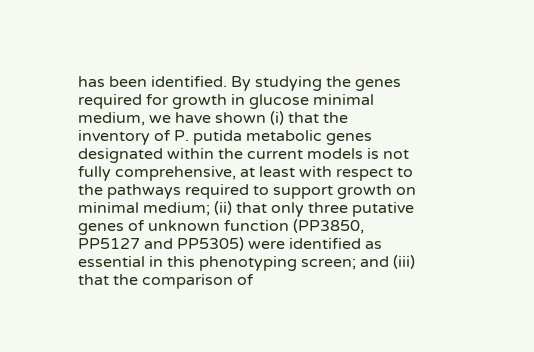has been identified. By studying the genes required for growth in glucose minimal medium, we have shown (i) that the inventory of P. putida metabolic genes designated within the current models is not fully comprehensive, at least with respect to the pathways required to support growth on minimal medium; (ii) that only three putative genes of unknown function (PP3850, PP5127 and PP5305) were identified as essential in this phenotyping screen; and (iii) that the comparison of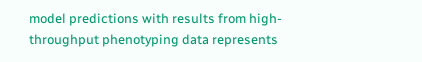model predictions with results from high-throughput phenotyping data represents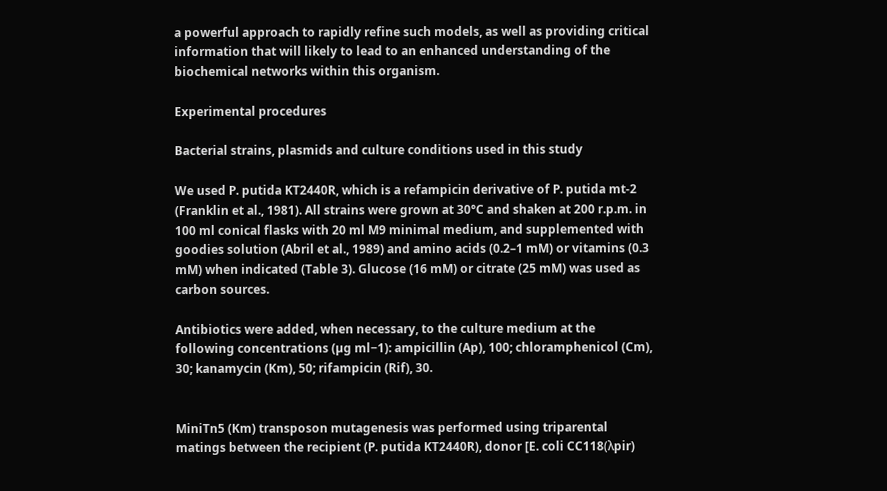a powerful approach to rapidly refine such models, as well as providing critical information that will likely to lead to an enhanced understanding of the biochemical networks within this organism.

Experimental procedures

Bacterial strains, plasmids and culture conditions used in this study

We used P. putida KT2440R, which is a refampicin derivative of P. putida mt-2 (Franklin et al., 1981). All strains were grown at 30°C and shaken at 200 r.p.m. in 100 ml conical flasks with 20 ml M9 minimal medium, and supplemented with goodies solution (Abril et al., 1989) and amino acids (0.2–1 mM) or vitamins (0.3 mM) when indicated (Table 3). Glucose (16 mM) or citrate (25 mM) was used as carbon sources.

Antibiotics were added, when necessary, to the culture medium at the following concentrations (µg ml−1): ampicillin (Ap), 100; chloramphenicol (Cm), 30; kanamycin (Km), 50; rifampicin (Rif), 30.


MiniTn5 (Km) transposon mutagenesis was performed using triparental matings between the recipient (P. putida KT2440R), donor [E. coli CC118(λpir)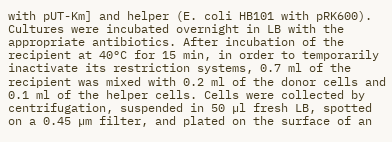with pUT-Km] and helper (E. coli HB101 with pRK600). Cultures were incubated overnight in LB with the appropriate antibiotics. After incubation of the recipient at 40°C for 15 min, in order to temporarily inactivate its restriction systems, 0.7 ml of the recipient was mixed with 0.2 ml of the donor cells and 0.1 ml of the helper cells. Cells were collected by centrifugation, suspended in 50 µl fresh LB, spotted on a 0.45 µm filter, and plated on the surface of an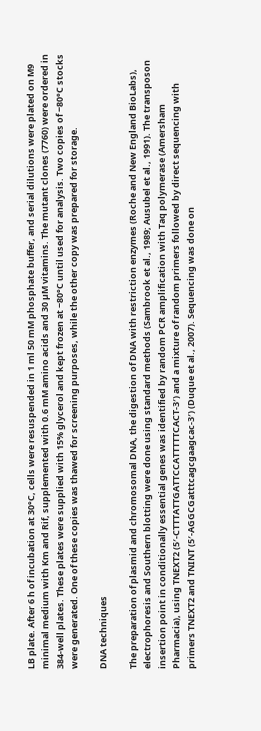LB plate. After 6 h of incubation at 30°C, cells were resuspended in 1 ml 50 mM phosphate buffer, and serial dilutions were plated on M9 minimal medium with Km and Rif, supplemented with 0.6 mM amino acids and 30 µM vitamins. The mutant clones (7760) were ordered in 384-well plates. These plates were supplied with 15% glycerol and kept frozen at −80°C until used for analysis. Two copies of −80°C stocks were generated. One of these copies was thawed for screening purposes, while the other copy was prepared for storage.

DNA techniques

The preparation of plasmid and chromosomal DNA, the digestion of DNA with restriction enzymes (Roche and New England BioLabs), electrophoresis and Southern blotting were done using standard methods (Sambrook et al., 1989; Ausubel et al., 1991). The transposon insertion point in conditionally essential genes was identified by random PCR amplification with Taq polymerase (Amersham Pharmacia), using TNEXT2 (5′-CTTTATTGATTCCATTTTTCACT-3′) and a mixture of random primers followed by direct sequencing with primers TNEXT2 and TNINT (5′-AGGCGatttcagcgaagcac-3′) (Duque et al., 2007). Sequencing was done on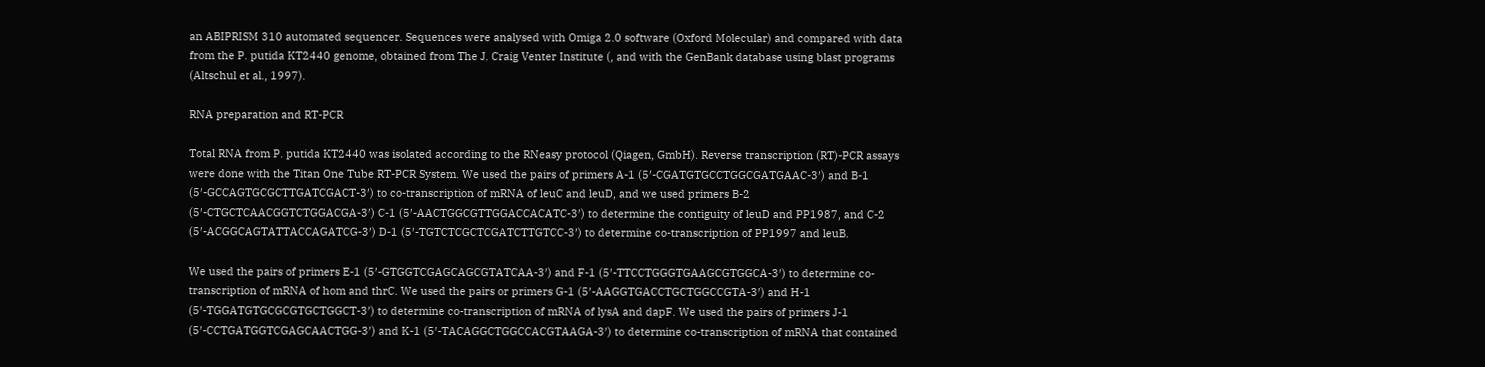an ABIPRISM 310 automated sequencer. Sequences were analysed with Omiga 2.0 software (Oxford Molecular) and compared with data from the P. putida KT2440 genome, obtained from The J. Craig Venter Institute (, and with the GenBank database using blast programs (Altschul et al., 1997).

RNA preparation and RT-PCR

Total RNA from P. putida KT2440 was isolated according to the RNeasy protocol (Qiagen, GmbH). Reverse transcription (RT)-PCR assays were done with the Titan One Tube RT-PCR System. We used the pairs of primers A-1 (5′-CGATGTGCCTGGCGATGAAC-3′) and B-1 (5′-GCCAGTGCGCTTGATCGACT-3′) to co-transcription of mRNA of leuC and leuD, and we used primers B-2 (5′-CTGCTCAACGGTCTGGACGA-3′) C-1 (5′-AACTGGCGTTGGACCACATC-3′) to determine the contiguity of leuD and PP1987, and C-2 (5′-ACGGCAGTATTACCAGATCG-3′) D-1 (5′-TGTCTCGCTCGATCTTGTCC-3′) to determine co-transcription of PP1997 and leuB.

We used the pairs of primers E-1 (5′-GTGGTCGAGCAGCGTATCAA-3′) and F-1 (5′-TTCCTGGGTGAAGCGTGGCA-3′) to determine co-transcription of mRNA of hom and thrC. We used the pairs or primers G-1 (5′-AAGGTGACCTGCTGGCCGTA-3′) and H-1 (5′-TGGATGTGCGCGTGCTGGCT-3′) to determine co-transcription of mRNA of lysA and dapF. We used the pairs of primers J-1 (5′-CCTGATGGTCGAGCAACTGG-3′) and K-1 (5′-TACAGGCTGGCCACGTAAGA-3′) to determine co-transcription of mRNA that contained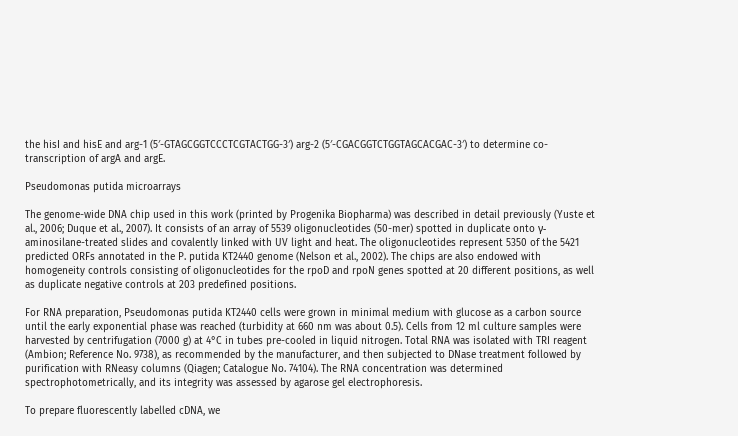the hisI and hisE and arg-1 (5′-GTAGCGGTCCCTCGTACTGG-3′) arg-2 (5′-CGACGGTCTGGTAGCACGAC-3′) to determine co-transcription of argA and argE.

Pseudomonas putida microarrays

The genome-wide DNA chip used in this work (printed by Progenika Biopharma) was described in detail previously (Yuste et al., 2006; Duque et al., 2007). It consists of an array of 5539 oligonucleotides (50-mer) spotted in duplicate onto γ-aminosilane-treated slides and covalently linked with UV light and heat. The oligonucleotides represent 5350 of the 5421 predicted ORFs annotated in the P. putida KT2440 genome (Nelson et al., 2002). The chips are also endowed with homogeneity controls consisting of oligonucleotides for the rpoD and rpoN genes spotted at 20 different positions, as well as duplicate negative controls at 203 predefined positions.

For RNA preparation, Pseudomonas putida KT2440 cells were grown in minimal medium with glucose as a carbon source until the early exponential phase was reached (turbidity at 660 nm was about 0.5). Cells from 12 ml culture samples were harvested by centrifugation (7000 g) at 4°C in tubes pre-cooled in liquid nitrogen. Total RNA was isolated with TRI reagent (Ambion; Reference No. 9738), as recommended by the manufacturer, and then subjected to DNase treatment followed by purification with RNeasy columns (Qiagen; Catalogue No. 74104). The RNA concentration was determined spectrophotometrically, and its integrity was assessed by agarose gel electrophoresis.

To prepare fluorescently labelled cDNA, we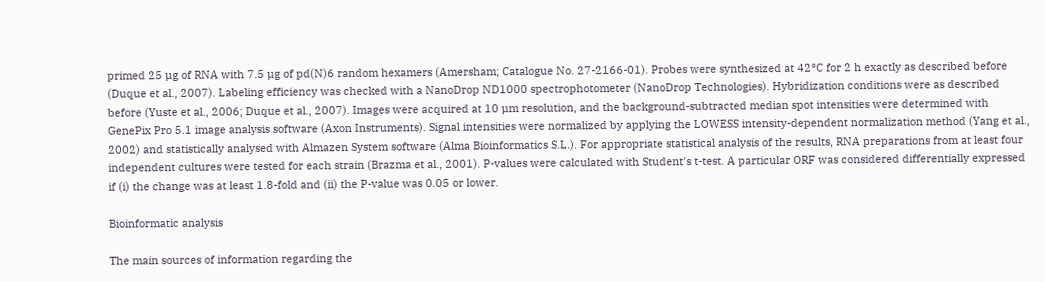primed 25 µg of RNA with 7.5 µg of pd(N)6 random hexamers (Amersham; Catalogue No. 27-2166-01). Probes were synthesized at 42°C for 2 h exactly as described before (Duque et al., 2007). Labeling efficiency was checked with a NanoDrop ND1000 spectrophotometer (NanoDrop Technologies). Hybridization conditions were as described before (Yuste et al., 2006; Duque et al., 2007). Images were acquired at 10 µm resolution, and the background-subtracted median spot intensities were determined with GenePix Pro 5.1 image analysis software (Axon Instruments). Signal intensities were normalized by applying the LOWESS intensity-dependent normalization method (Yang et al., 2002) and statistically analysed with Almazen System software (Alma Bioinformatics S.L.). For appropriate statistical analysis of the results, RNA preparations from at least four independent cultures were tested for each strain (Brazma et al., 2001). P-values were calculated with Student's t-test. A particular ORF was considered differentially expressed if (i) the change was at least 1.8-fold and (ii) the P-value was 0.05 or lower.

Bioinformatic analysis

The main sources of information regarding the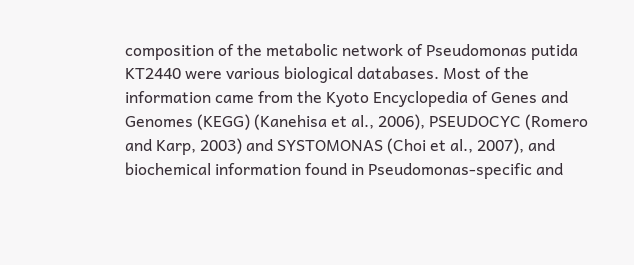composition of the metabolic network of Pseudomonas putida KT2440 were various biological databases. Most of the information came from the Kyoto Encyclopedia of Genes and Genomes (KEGG) (Kanehisa et al., 2006), PSEUDOCYC (Romero and Karp, 2003) and SYSTOMONAS (Choi et al., 2007), and biochemical information found in Pseudomonas-specific and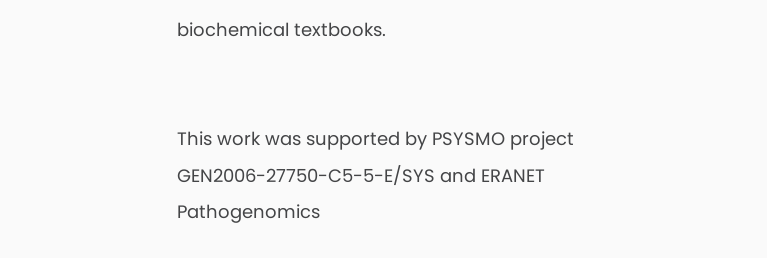biochemical textbooks.


This work was supported by PSYSMO project GEN2006-27750-C5-5-E/SYS and ERANET Pathogenomics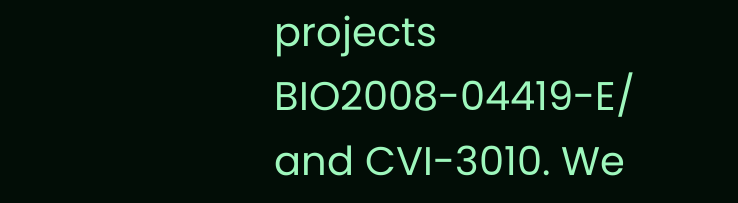projects BIO2008-04419-E/ and CVI-3010. We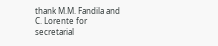thank M.M. Fandila and C. Lorente for secretarial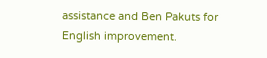assistance and Ben Pakuts for English improvement.